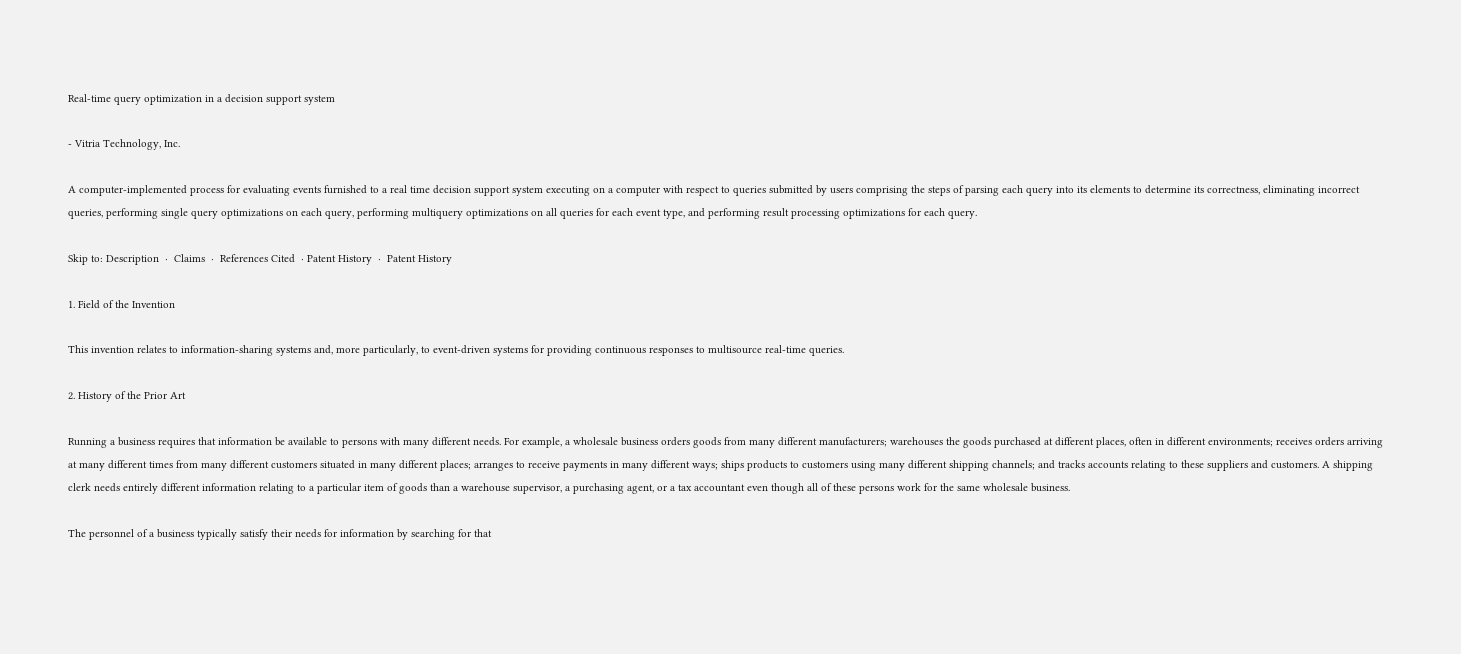Real-time query optimization in a decision support system

- Vitria Technology, Inc.

A computer-implemented process for evaluating events furnished to a real time decision support system executing on a computer with respect to queries submitted by users comprising the steps of parsing each query into its elements to determine its correctness, eliminating incorrect queries, performing single query optimizations on each query, performing multiquery optimizations on all queries for each event type, and performing result processing optimizations for each query.

Skip to: Description  ·  Claims  ·  References Cited  · Patent History  ·  Patent History

1. Field of the Invention

This invention relates to information-sharing systems and, more particularly, to event-driven systems for providing continuous responses to multisource real-time queries.

2. History of the Prior Art

Running a business requires that information be available to persons with many different needs. For example, a wholesale business orders goods from many different manufacturers; warehouses the goods purchased at different places, often in different environments; receives orders arriving at many different times from many different customers situated in many different places; arranges to receive payments in many different ways; ships products to customers using many different shipping channels; and tracks accounts relating to these suppliers and customers. A shipping clerk needs entirely different information relating to a particular item of goods than a warehouse supervisor, a purchasing agent, or a tax accountant even though all of these persons work for the same wholesale business.

The personnel of a business typically satisfy their needs for information by searching for that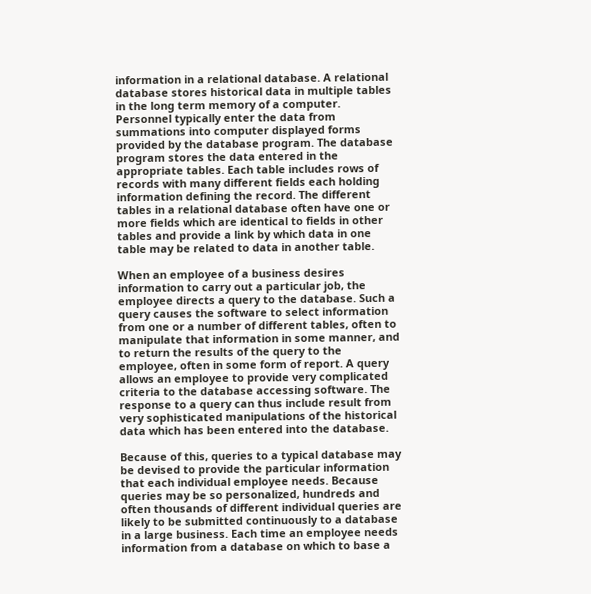information in a relational database. A relational database stores historical data in multiple tables in the long term memory of a computer. Personnel typically enter the data from summations into computer displayed forms provided by the database program. The database program stores the data entered in the appropriate tables. Each table includes rows of records with many different fields each holding information defining the record. The different tables in a relational database often have one or more fields which are identical to fields in other tables and provide a link by which data in one table may be related to data in another table.

When an employee of a business desires information to carry out a particular job, the employee directs a query to the database. Such a query causes the software to select information from one or a number of different tables, often to manipulate that information in some manner, and to return the results of the query to the employee, often in some form of report. A query allows an employee to provide very complicated criteria to the database accessing software. The response to a query can thus include result from very sophisticated manipulations of the historical data which has been entered into the database.

Because of this, queries to a typical database may be devised to provide the particular information that each individual employee needs. Because queries may be so personalized, hundreds and often thousands of different individual queries are likely to be submitted continuously to a database in a large business. Each time an employee needs information from a database on which to base a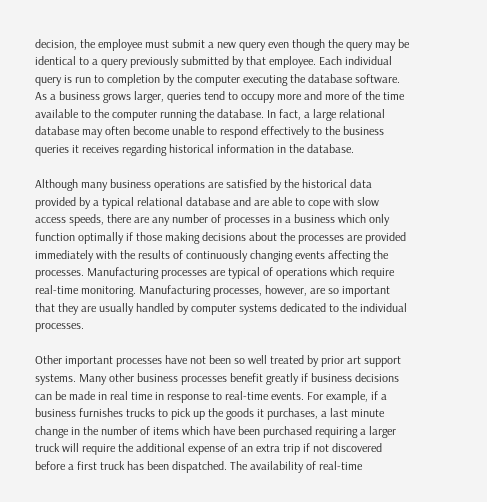decision, the employee must submit a new query even though the query may be identical to a query previously submitted by that employee. Each individual query is run to completion by the computer executing the database software. As a business grows larger, queries tend to occupy more and more of the time available to the computer running the database. In fact, a large relational database may often become unable to respond effectively to the business queries it receives regarding historical information in the database.

Although many business operations are satisfied by the historical data provided by a typical relational database and are able to cope with slow access speeds, there are any number of processes in a business which only function optimally if those making decisions about the processes are provided immediately with the results of continuously changing events affecting the processes. Manufacturing processes are typical of operations which require real-time monitoring. Manufacturing processes, however, are so important that they are usually handled by computer systems dedicated to the individual processes.

Other important processes have not been so well treated by prior art support systems. Many other business processes benefit greatly if business decisions can be made in real time in response to real-time events. For example, if a business furnishes trucks to pick up the goods it purchases, a last minute change in the number of items which have been purchased requiring a larger truck will require the additional expense of an extra trip if not discovered before a first truck has been dispatched. The availability of real-time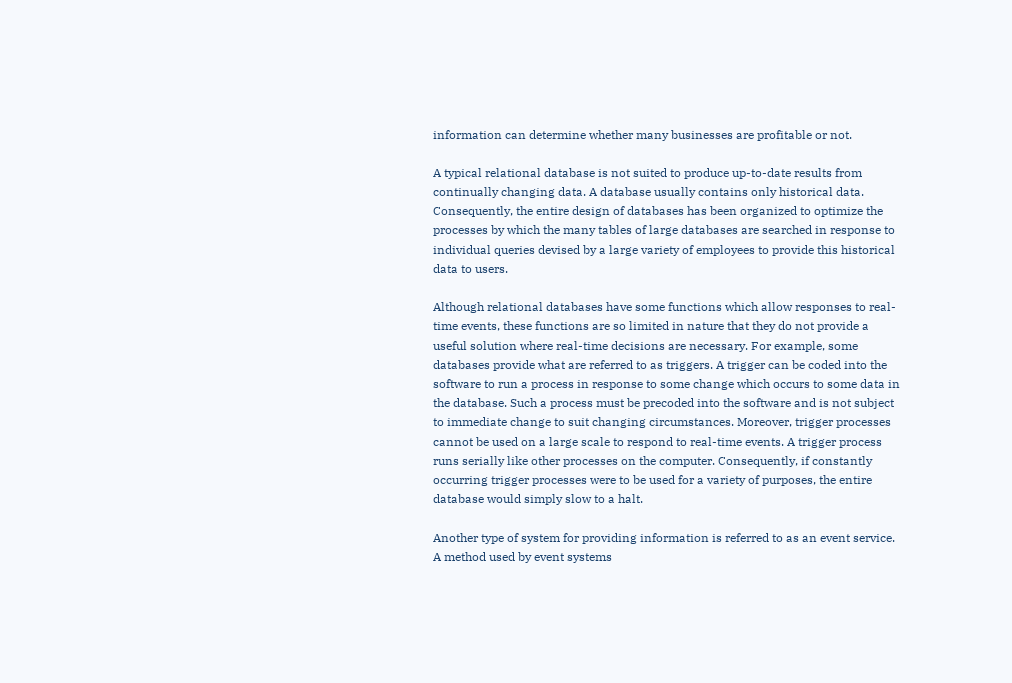information can determine whether many businesses are profitable or not.

A typical relational database is not suited to produce up-to-date results from continually changing data. A database usually contains only historical data. Consequently, the entire design of databases has been organized to optimize the processes by which the many tables of large databases are searched in response to individual queries devised by a large variety of employees to provide this historical data to users.

Although relational databases have some functions which allow responses to real-time events, these functions are so limited in nature that they do not provide a useful solution where real-time decisions are necessary. For example, some databases provide what are referred to as triggers. A trigger can be coded into the software to run a process in response to some change which occurs to some data in the database. Such a process must be precoded into the software and is not subject to immediate change to suit changing circumstances. Moreover, trigger processes cannot be used on a large scale to respond to real-time events. A trigger process runs serially like other processes on the computer. Consequently, if constantly occurring trigger processes were to be used for a variety of purposes, the entire database would simply slow to a halt.

Another type of system for providing information is referred to as an event service. A method used by event systems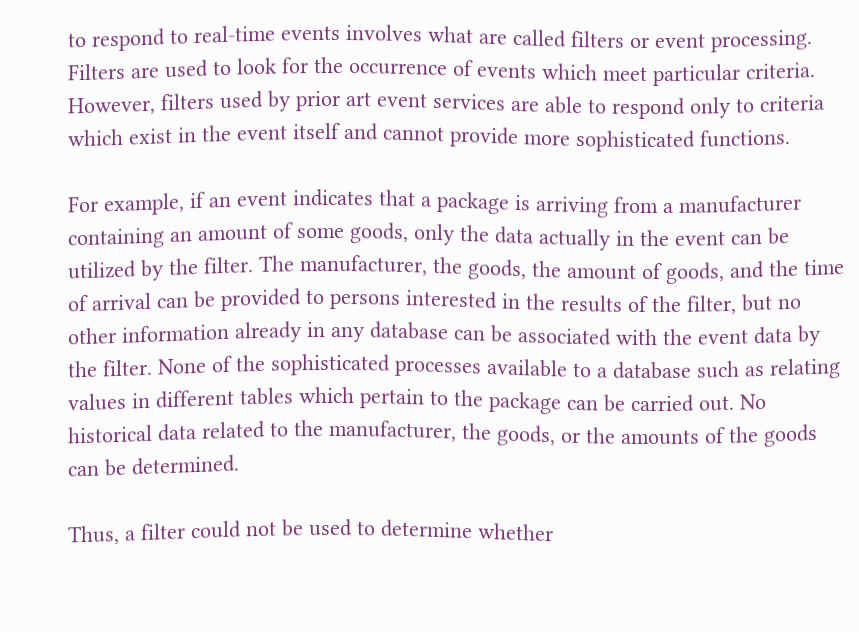to respond to real-time events involves what are called filters or event processing. Filters are used to look for the occurrence of events which meet particular criteria. However, filters used by prior art event services are able to respond only to criteria which exist in the event itself and cannot provide more sophisticated functions.

For example, if an event indicates that a package is arriving from a manufacturer containing an amount of some goods, only the data actually in the event can be utilized by the filter. The manufacturer, the goods, the amount of goods, and the time of arrival can be provided to persons interested in the results of the filter, but no other information already in any database can be associated with the event data by the filter. None of the sophisticated processes available to a database such as relating values in different tables which pertain to the package can be carried out. No historical data related to the manufacturer, the goods, or the amounts of the goods can be determined.

Thus, a filter could not be used to determine whether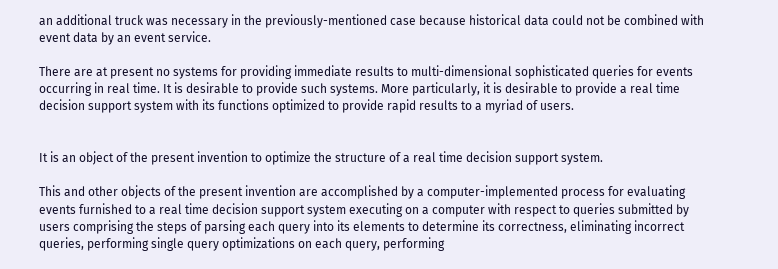an additional truck was necessary in the previously-mentioned case because historical data could not be combined with event data by an event service.

There are at present no systems for providing immediate results to multi-dimensional sophisticated queries for events occurring in real time. It is desirable to provide such systems. More particularly, it is desirable to provide a real time decision support system with its functions optimized to provide rapid results to a myriad of users.


It is an object of the present invention to optimize the structure of a real time decision support system.

This and other objects of the present invention are accomplished by a computer-implemented process for evaluating events furnished to a real time decision support system executing on a computer with respect to queries submitted by users comprising the steps of parsing each query into its elements to determine its correctness, eliminating incorrect queries, performing single query optimizations on each query, performing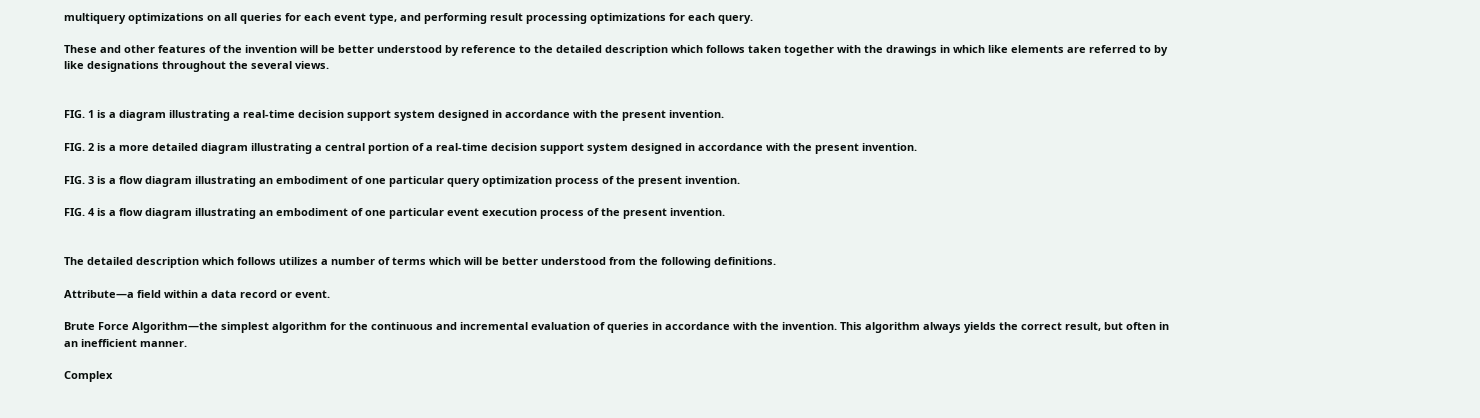multiquery optimizations on all queries for each event type, and performing result processing optimizations for each query.

These and other features of the invention will be better understood by reference to the detailed description which follows taken together with the drawings in which like elements are referred to by like designations throughout the several views.


FIG. 1 is a diagram illustrating a real-time decision support system designed in accordance with the present invention.

FIG. 2 is a more detailed diagram illustrating a central portion of a real-time decision support system designed in accordance with the present invention.

FIG. 3 is a flow diagram illustrating an embodiment of one particular query optimization process of the present invention.

FIG. 4 is a flow diagram illustrating an embodiment of one particular event execution process of the present invention.


The detailed description which follows utilizes a number of terms which will be better understood from the following definitions.

Attribute—a field within a data record or event.

Brute Force Algorithm—the simplest algorithm for the continuous and incremental evaluation of queries in accordance with the invention. This algorithm always yields the correct result, but often in an inefficient manner.

Complex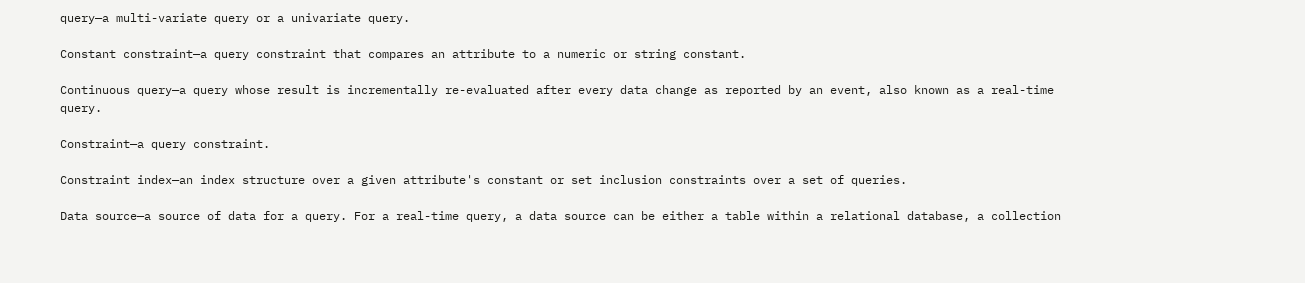query—a multi-variate query or a univariate query.

Constant constraint—a query constraint that compares an attribute to a numeric or string constant.

Continuous query—a query whose result is incrementally re-evaluated after every data change as reported by an event, also known as a real-time query.

Constraint—a query constraint.

Constraint index—an index structure over a given attribute's constant or set inclusion constraints over a set of queries.

Data source—a source of data for a query. For a real-time query, a data source can be either a table within a relational database, a collection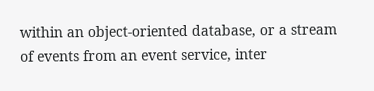within an object-oriented database, or a stream of events from an event service, inter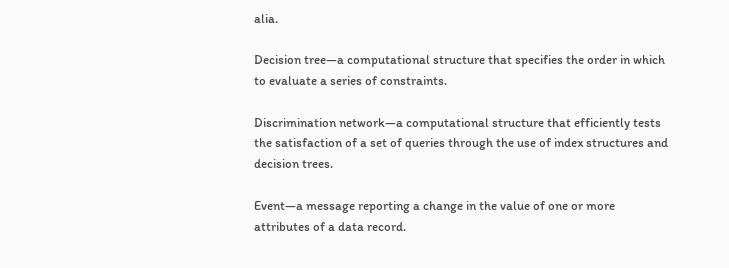alia.

Decision tree—a computational structure that specifies the order in which to evaluate a series of constraints.

Discrimination network—a computational structure that efficiently tests the satisfaction of a set of queries through the use of index structures and decision trees.

Event—a message reporting a change in the value of one or more attributes of a data record.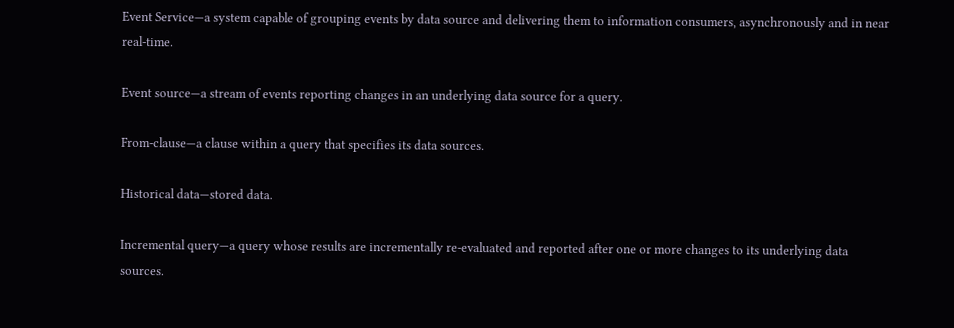Event Service—a system capable of grouping events by data source and delivering them to information consumers, asynchronously and in near real-time.

Event source—a stream of events reporting changes in an underlying data source for a query.

From-clause—a clause within a query that specifies its data sources.

Historical data—stored data.

Incremental query—a query whose results are incrementally re-evaluated and reported after one or more changes to its underlying data sources.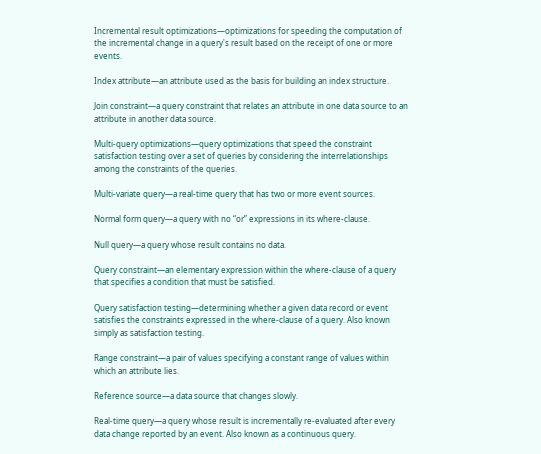Incremental result optimizations—optimizations for speeding the computation of the incremental change in a query's result based on the receipt of one or more events.

Index attribute—an attribute used as the basis for building an index structure.

Join constraint—a query constraint that relates an attribute in one data source to an attribute in another data source.

Multi-query optimizations—query optimizations that speed the constraint satisfaction testing over a set of queries by considering the interrelationships among the constraints of the queries.

Multi-variate query—a real-time query that has two or more event sources.

Normal form query—a query with no “or” expressions in its where-clause.

Null query—a query whose result contains no data.

Query constraint—an elementary expression within the where-clause of a query that specifies a condition that must be satisfied.

Query satisfaction testing—determining whether a given data record or event satisfies the constraints expressed in the where-clause of a query. Also known simply as satisfaction testing.

Range constraint—a pair of values specifying a constant range of values within which an attribute lies.

Reference source—a data source that changes slowly.

Real-time query—a query whose result is incrementally re-evaluated after every data change reported by an event. Also known as a continuous query.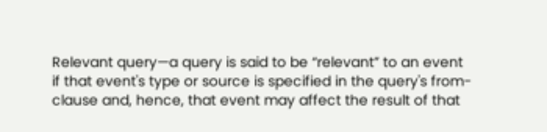Relevant query—a query is said to be “relevant” to an event if that event's type or source is specified in the query's from-clause and, hence, that event may affect the result of that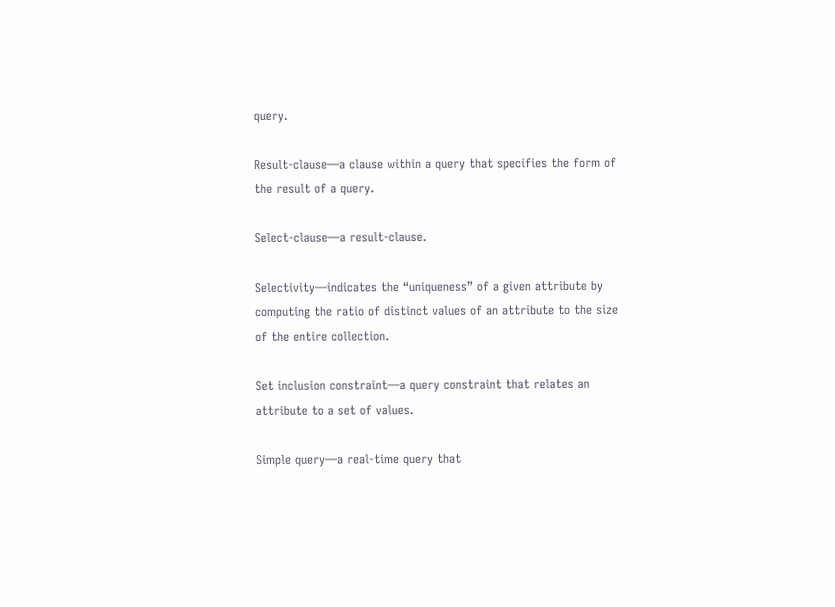query.

Result-clause—a clause within a query that specifies the form of the result of a query.

Select-clause—a result-clause.

Selectivity—indicates the “uniqueness” of a given attribute by computing the ratio of distinct values of an attribute to the size of the entire collection.

Set inclusion constraint—a query constraint that relates an attribute to a set of values.

Simple query—a real-time query that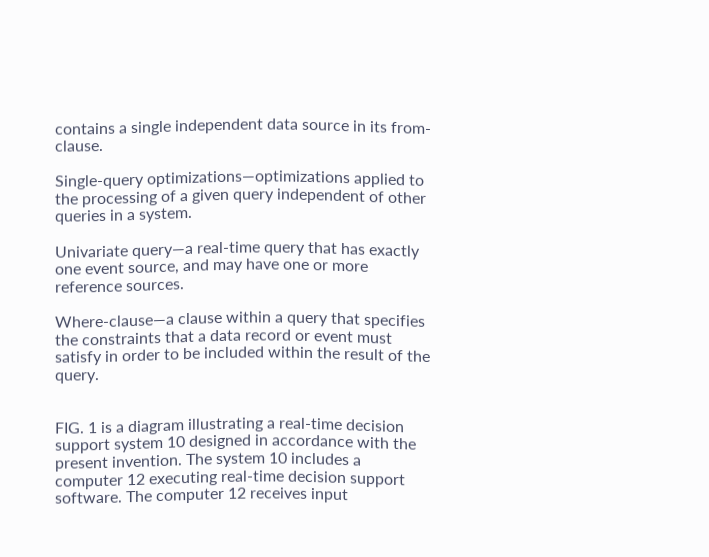contains a single independent data source in its from-clause.

Single-query optimizations—optimizations applied to the processing of a given query independent of other queries in a system.

Univariate query—a real-time query that has exactly one event source, and may have one or more reference sources.

Where-clause—a clause within a query that specifies the constraints that a data record or event must satisfy in order to be included within the result of the query.


FIG. 1 is a diagram illustrating a real-time decision support system 10 designed in accordance with the present invention. The system 10 includes a computer 12 executing real-time decision support software. The computer 12 receives input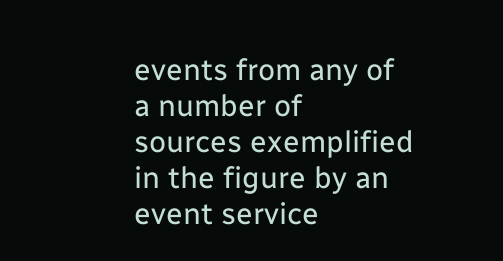events from any of a number of sources exemplified in the figure by an event service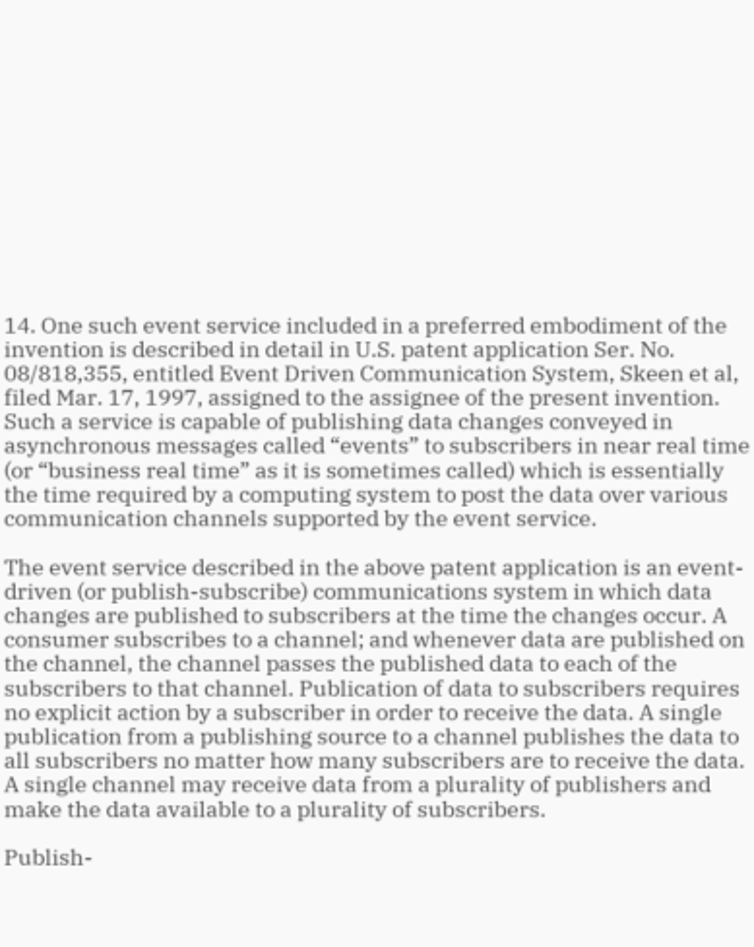14. One such event service included in a preferred embodiment of the invention is described in detail in U.S. patent application Ser. No. 08/818,355, entitled Event Driven Communication System, Skeen et al, filed Mar. 17, 1997, assigned to the assignee of the present invention. Such a service is capable of publishing data changes conveyed in asynchronous messages called “events” to subscribers in near real time (or “business real time” as it is sometimes called) which is essentially the time required by a computing system to post the data over various communication channels supported by the event service.

The event service described in the above patent application is an event-driven (or publish-subscribe) communications system in which data changes are published to subscribers at the time the changes occur. A consumer subscribes to a channel; and whenever data are published on the channel, the channel passes the published data to each of the subscribers to that channel. Publication of data to subscribers requires no explicit action by a subscriber in order to receive the data. A single publication from a publishing source to a channel publishes the data to all subscribers no matter how many subscribers are to receive the data. A single channel may receive data from a plurality of publishers and make the data available to a plurality of subscribers.

Publish-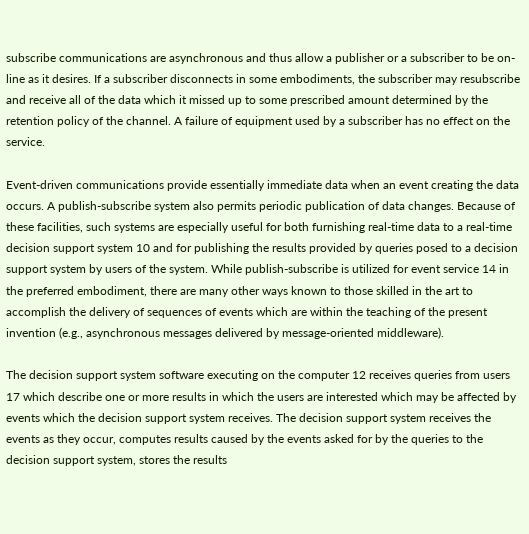subscribe communications are asynchronous and thus allow a publisher or a subscriber to be on-line as it desires. If a subscriber disconnects in some embodiments, the subscriber may resubscribe and receive all of the data which it missed up to some prescribed amount determined by the retention policy of the channel. A failure of equipment used by a subscriber has no effect on the service.

Event-driven communications provide essentially immediate data when an event creating the data occurs. A publish-subscribe system also permits periodic publication of data changes. Because of these facilities, such systems are especially useful for both furnishing real-time data to a real-time decision support system 10 and for publishing the results provided by queries posed to a decision support system by users of the system. While publish-subscribe is utilized for event service 14 in the preferred embodiment, there are many other ways known to those skilled in the art to accomplish the delivery of sequences of events which are within the teaching of the present invention (e.g., asynchronous messages delivered by message-oriented middleware).

The decision support system software executing on the computer 12 receives queries from users 17 which describe one or more results in which the users are interested which may be affected by events which the decision support system receives. The decision support system receives the events as they occur, computes results caused by the events asked for by the queries to the decision support system, stores the results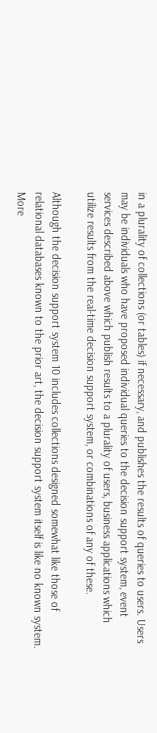in a plurality of collections (or tables) if necessary, and publishes the results of queries to users. Users may be individuals who have proposed individual queries to the decision support system, event services described above which publish results to a plurality of users, business applications which utilize results from the real-time decision support system, or combinations of any of these.

Although the decision support system 10 includes collections designed somewhat like those of relational databases known to the prior art, the decision support system itself is like no known system. More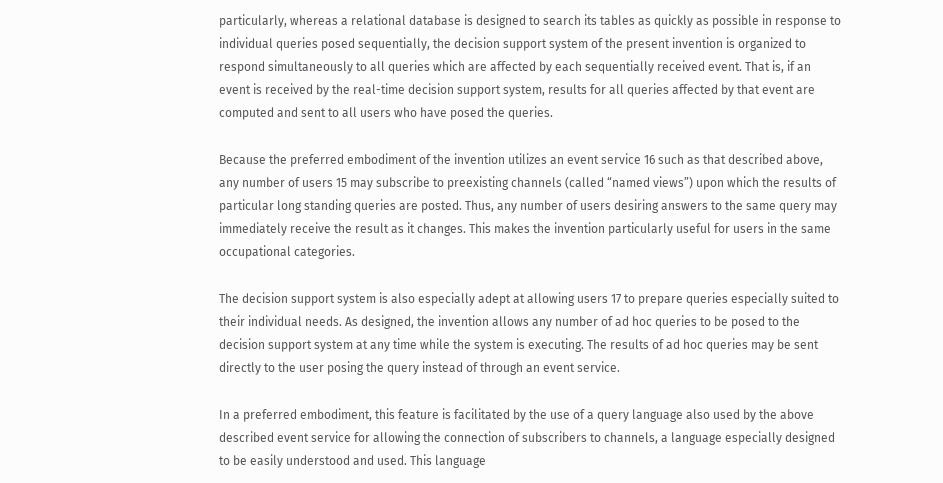particularly, whereas a relational database is designed to search its tables as quickly as possible in response to individual queries posed sequentially, the decision support system of the present invention is organized to respond simultaneously to all queries which are affected by each sequentially received event. That is, if an event is received by the real-time decision support system, results for all queries affected by that event are computed and sent to all users who have posed the queries.

Because the preferred embodiment of the invention utilizes an event service 16 such as that described above, any number of users 15 may subscribe to preexisting channels (called “named views”) upon which the results of particular long standing queries are posted. Thus, any number of users desiring answers to the same query may immediately receive the result as it changes. This makes the invention particularly useful for users in the same occupational categories.

The decision support system is also especially adept at allowing users 17 to prepare queries especially suited to their individual needs. As designed, the invention allows any number of ad hoc queries to be posed to the decision support system at any time while the system is executing. The results of ad hoc queries may be sent directly to the user posing the query instead of through an event service.

In a preferred embodiment, this feature is facilitated by the use of a query language also used by the above described event service for allowing the connection of subscribers to channels, a language especially designed to be easily understood and used. This language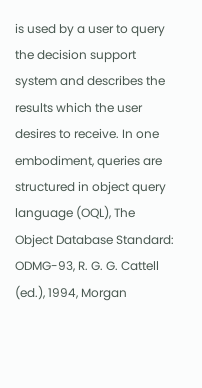is used by a user to query the decision support system and describes the results which the user desires to receive. In one embodiment, queries are structured in object query language (OQL), The Object Database Standard: ODMG-93, R. G. G. Cattell (ed.), 1994, Morgan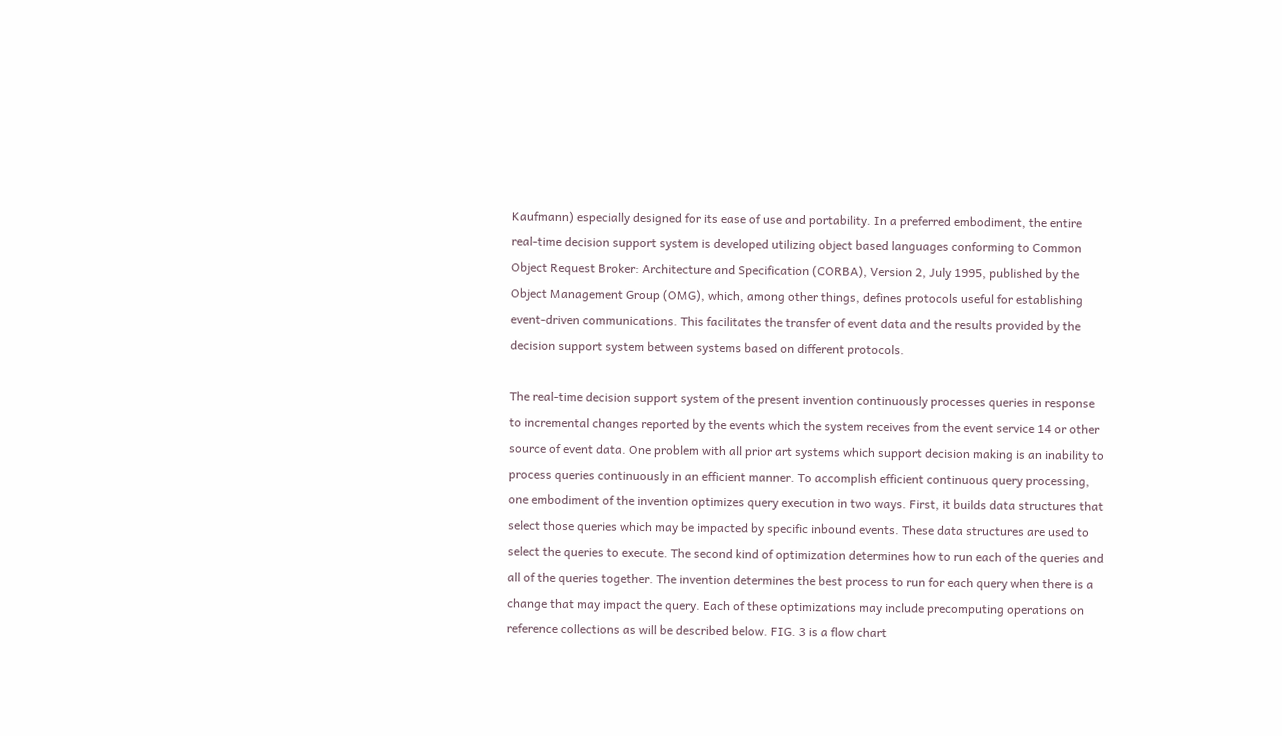Kaufmann) especially designed for its ease of use and portability. In a preferred embodiment, the entire real-time decision support system is developed utilizing object based languages conforming to Common Object Request Broker: Architecture and Specification (CORBA), Version 2, July 1995, published by the Object Management Group (OMG), which, among other things, defines protocols useful for establishing event-driven communications. This facilitates the transfer of event data and the results provided by the decision support system between systems based on different protocols.

The real-time decision support system of the present invention continuously processes queries in response to incremental changes reported by the events which the system receives from the event service 14 or other source of event data. One problem with all prior art systems which support decision making is an inability to process queries continuously in an efficient manner. To accomplish efficient continuous query processing, one embodiment of the invention optimizes query execution in two ways. First, it builds data structures that select those queries which may be impacted by specific inbound events. These data structures are used to select the queries to execute. The second kind of optimization determines how to run each of the queries and all of the queries together. The invention determines the best process to run for each query when there is a change that may impact the query. Each of these optimizations may include precomputing operations on reference collections as will be described below. FIG. 3 is a flow chart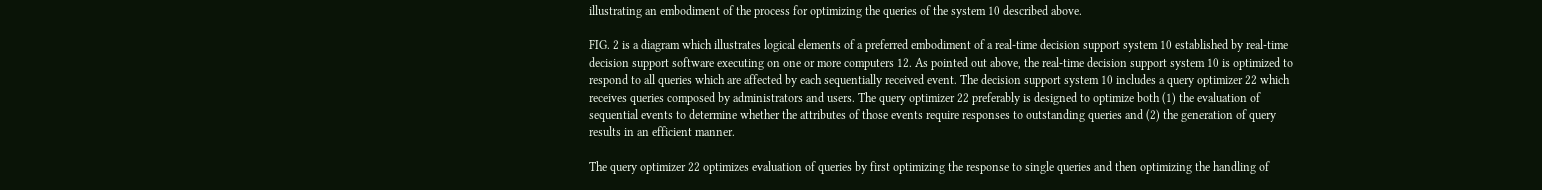illustrating an embodiment of the process for optimizing the queries of the system 10 described above.

FIG. 2 is a diagram which illustrates logical elements of a preferred embodiment of a real-time decision support system 10 established by real-time decision support software executing on one or more computers 12. As pointed out above, the real-time decision support system 10 is optimized to respond to all queries which are affected by each sequentially received event. The decision support system 10 includes a query optimizer 22 which receives queries composed by administrators and users. The query optimizer 22 preferably is designed to optimize both (1) the evaluation of sequential events to determine whether the attributes of those events require responses to outstanding queries and (2) the generation of query results in an efficient manner.

The query optimizer 22 optimizes evaluation of queries by first optimizing the response to single queries and then optimizing the handling of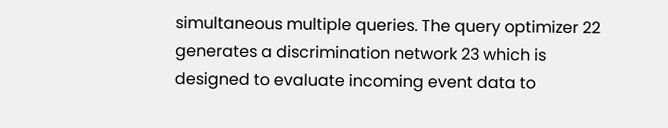simultaneous multiple queries. The query optimizer 22 generates a discrimination network 23 which is designed to evaluate incoming event data to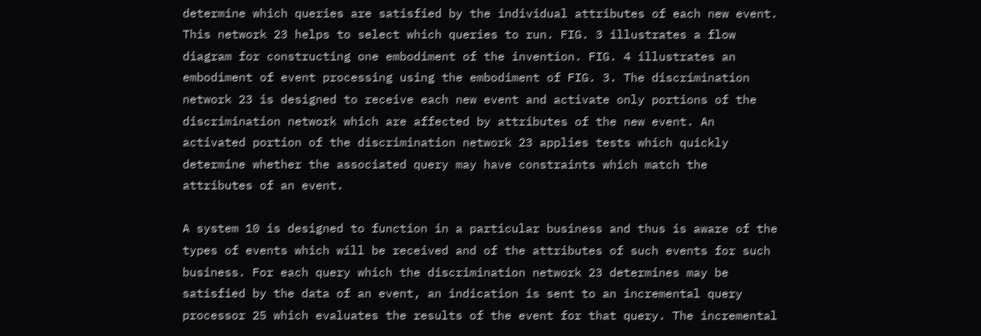determine which queries are satisfied by the individual attributes of each new event. This network 23 helps to select which queries to run. FIG. 3 illustrates a flow diagram for constructing one embodiment of the invention. FIG. 4 illustrates an embodiment of event processing using the embodiment of FIG. 3. The discrimination network 23 is designed to receive each new event and activate only portions of the discrimination network which are affected by attributes of the new event. An activated portion of the discrimination network 23 applies tests which quickly determine whether the associated query may have constraints which match the attributes of an event.

A system 10 is designed to function in a particular business and thus is aware of the types of events which will be received and of the attributes of such events for such business. For each query which the discrimination network 23 determines may be satisfied by the data of an event, an indication is sent to an incremental query processor 25 which evaluates the results of the event for that query. The incremental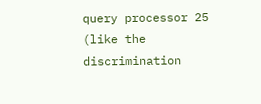query processor 25 (like the discrimination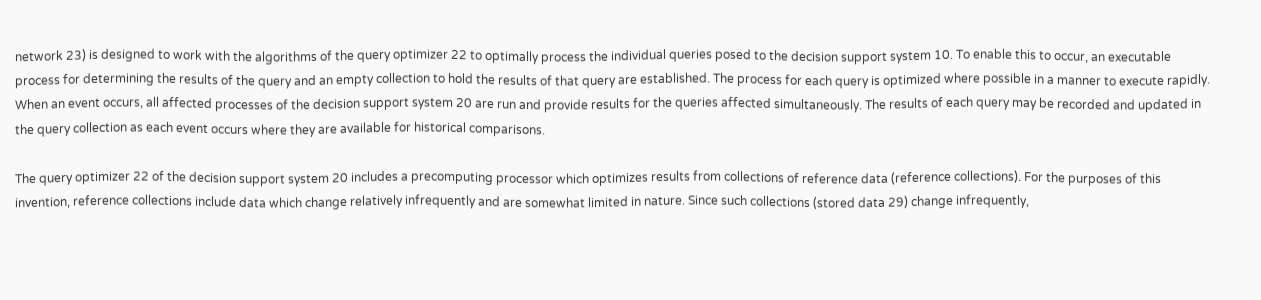network 23) is designed to work with the algorithms of the query optimizer 22 to optimally process the individual queries posed to the decision support system 10. To enable this to occur, an executable process for determining the results of the query and an empty collection to hold the results of that query are established. The process for each query is optimized where possible in a manner to execute rapidly. When an event occurs, all affected processes of the decision support system 20 are run and provide results for the queries affected simultaneously. The results of each query may be recorded and updated in the query collection as each event occurs where they are available for historical comparisons.

The query optimizer 22 of the decision support system 20 includes a precomputing processor which optimizes results from collections of reference data (reference collections). For the purposes of this invention, reference collections include data which change relatively infrequently and are somewhat limited in nature. Since such collections (stored data 29) change infrequently,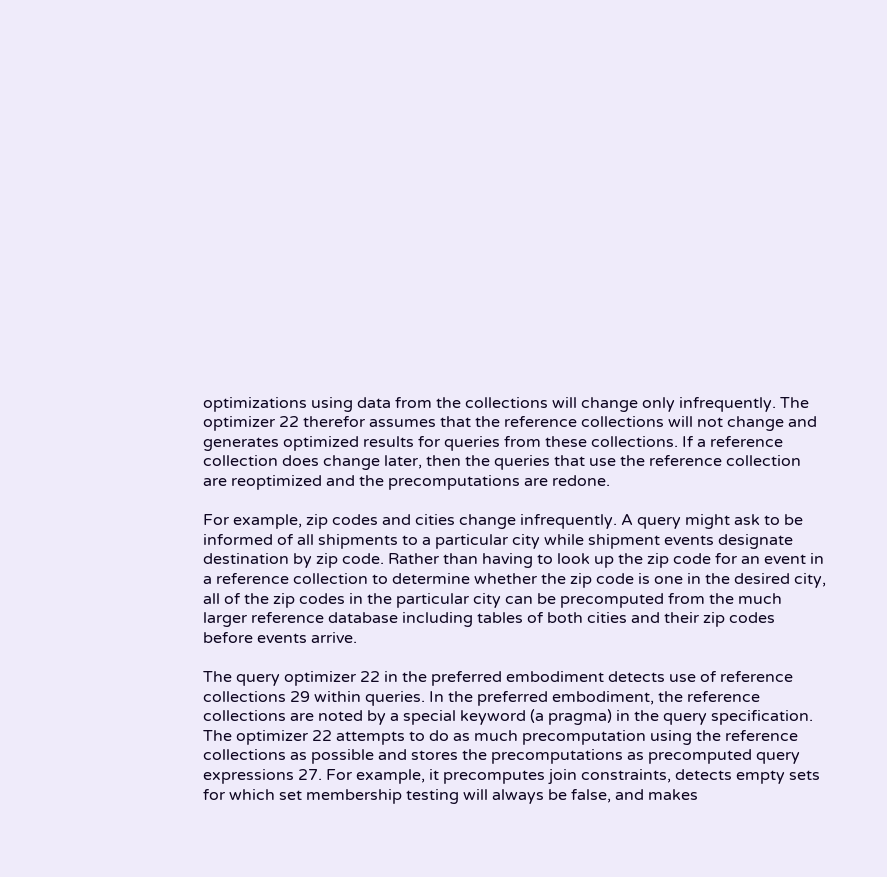optimizations using data from the collections will change only infrequently. The optimizer 22 therefor assumes that the reference collections will not change and generates optimized results for queries from these collections. If a reference collection does change later, then the queries that use the reference collection are reoptimized and the precomputations are redone.

For example, zip codes and cities change infrequently. A query might ask to be informed of all shipments to a particular city while shipment events designate destination by zip code. Rather than having to look up the zip code for an event in a reference collection to determine whether the zip code is one in the desired city, all of the zip codes in the particular city can be precomputed from the much larger reference database including tables of both cities and their zip codes before events arrive.

The query optimizer 22 in the preferred embodiment detects use of reference collections 29 within queries. In the preferred embodiment, the reference collections are noted by a special keyword (a pragma) in the query specification. The optimizer 22 attempts to do as much precomputation using the reference collections as possible and stores the precomputations as precomputed query expressions 27. For example, it precomputes join constraints, detects empty sets for which set membership testing will always be false, and makes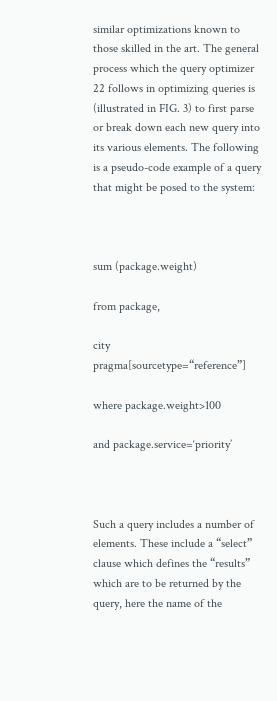similar optimizations known to those skilled in the art. The general process which the query optimizer 22 follows in optimizing queries is (illustrated in FIG. 3) to first parse or break down each new query into its various elements. The following is a pseudo-code example of a query that might be posed to the system:



sum (package.weight)

from package,

city pragma[sourcetype=“reference”]

where package.weight>100

and package.service=‘priority’



Such a query includes a number of elements. These include a “select” clause which defines the “results” which are to be returned by the query, here the name of the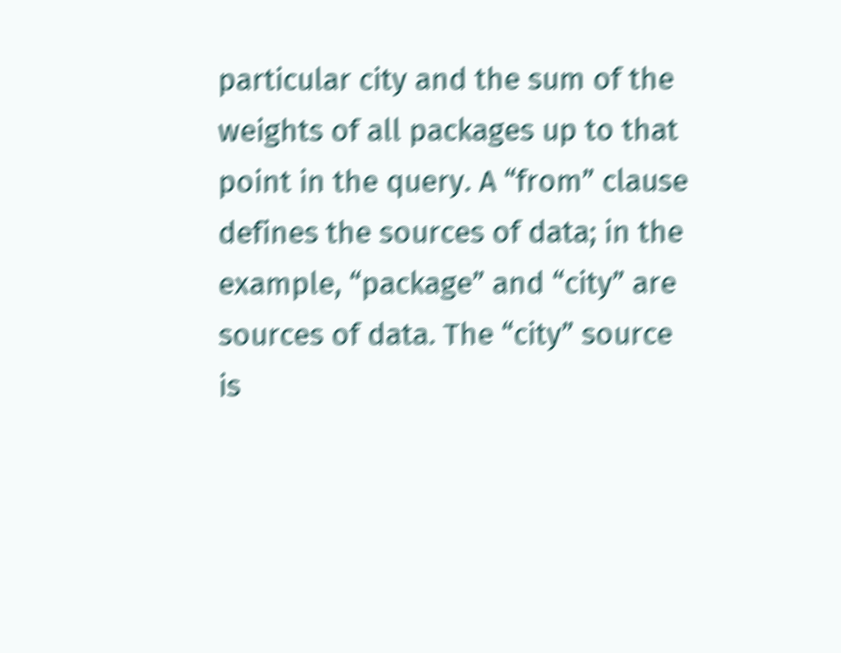particular city and the sum of the weights of all packages up to that point in the query. A “from” clause defines the sources of data; in the example, “package” and “city” are sources of data. The “city” source is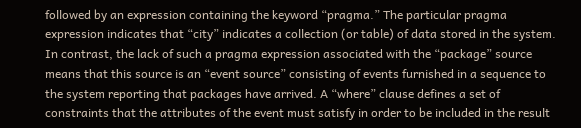followed by an expression containing the keyword “pragma.” The particular pragma expression indicates that “city” indicates a collection (or table) of data stored in the system. In contrast, the lack of such a pragma expression associated with the “package” source means that this source is an “event source” consisting of events furnished in a sequence to the system reporting that packages have arrived. A “where” clause defines a set of constraints that the attributes of the event must satisfy in order to be included in the result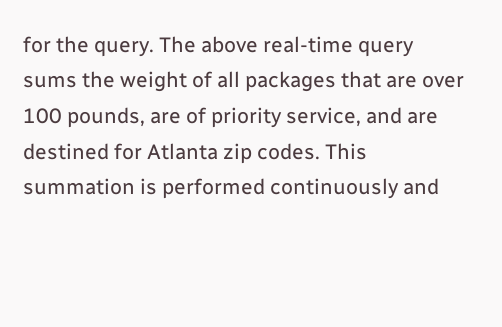for the query. The above real-time query sums the weight of all packages that are over 100 pounds, are of priority service, and are destined for Atlanta zip codes. This summation is performed continuously and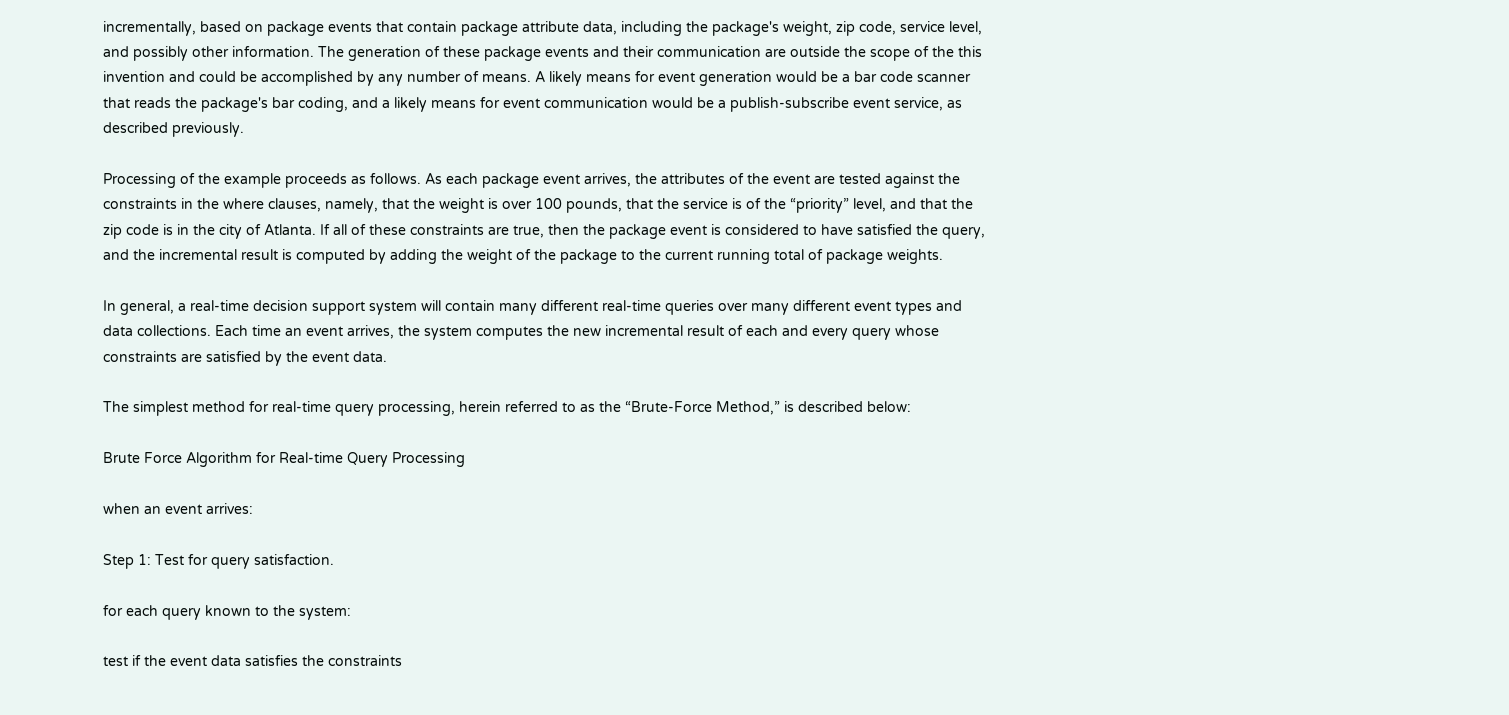incrementally, based on package events that contain package attribute data, including the package's weight, zip code, service level, and possibly other information. The generation of these package events and their communication are outside the scope of the this invention and could be accomplished by any number of means. A likely means for event generation would be a bar code scanner that reads the package's bar coding, and a likely means for event communication would be a publish-subscribe event service, as described previously.

Processing of the example proceeds as follows. As each package event arrives, the attributes of the event are tested against the constraints in the where clauses, namely, that the weight is over 100 pounds, that the service is of the “priority” level, and that the zip code is in the city of Atlanta. If all of these constraints are true, then the package event is considered to have satisfied the query, and the incremental result is computed by adding the weight of the package to the current running total of package weights.

In general, a real-time decision support system will contain many different real-time queries over many different event types and data collections. Each time an event arrives, the system computes the new incremental result of each and every query whose constraints are satisfied by the event data.

The simplest method for real-time query processing, herein referred to as the “Brute-Force Method,” is described below:

Brute Force Algorithm for Real-time Query Processing

when an event arrives:

Step 1: Test for query satisfaction.

for each query known to the system:

test if the event data satisfies the constraints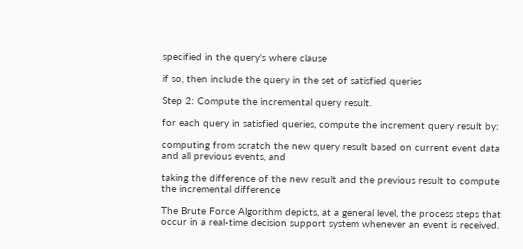specified in the query's where clause

if so, then include the query in the set of satisfied queries

Step 2: Compute the incremental query result.

for each query in satisfied queries, compute the increment query result by:

computing from scratch the new query result based on current event data and all previous events, and

taking the difference of the new result and the previous result to compute the incremental difference

The Brute Force Algorithm depicts, at a general level, the process steps that occur in a real-time decision support system whenever an event is received.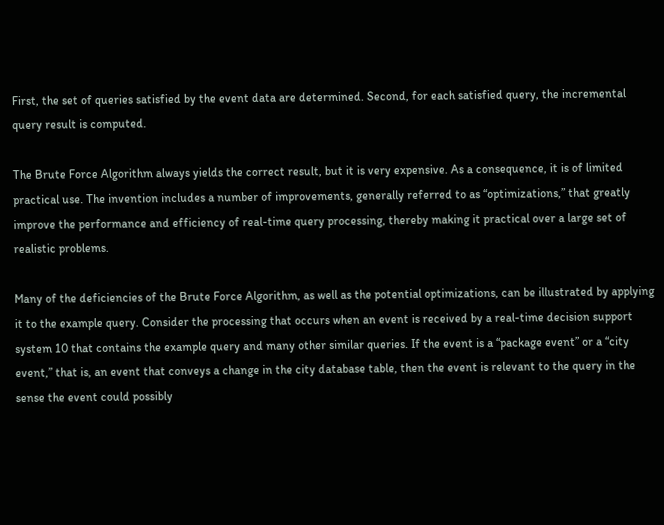First, the set of queries satisfied by the event data are determined. Second, for each satisfied query, the incremental query result is computed.

The Brute Force Algorithm always yields the correct result, but it is very expensive. As a consequence, it is of limited practical use. The invention includes a number of improvements, generally referred to as “optimizations,” that greatly improve the performance and efficiency of real-time query processing, thereby making it practical over a large set of realistic problems.

Many of the deficiencies of the Brute Force Algorithm, as well as the potential optimizations, can be illustrated by applying it to the example query. Consider the processing that occurs when an event is received by a real-time decision support system 10 that contains the example query and many other similar queries. If the event is a “package event” or a “city event,” that is, an event that conveys a change in the city database table, then the event is relevant to the query in the sense the event could possibly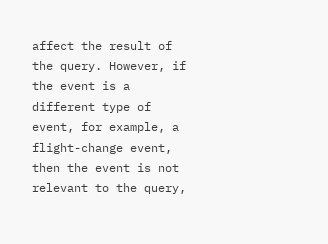affect the result of the query. However, if the event is a different type of event, for example, a flight-change event, then the event is not relevant to the query,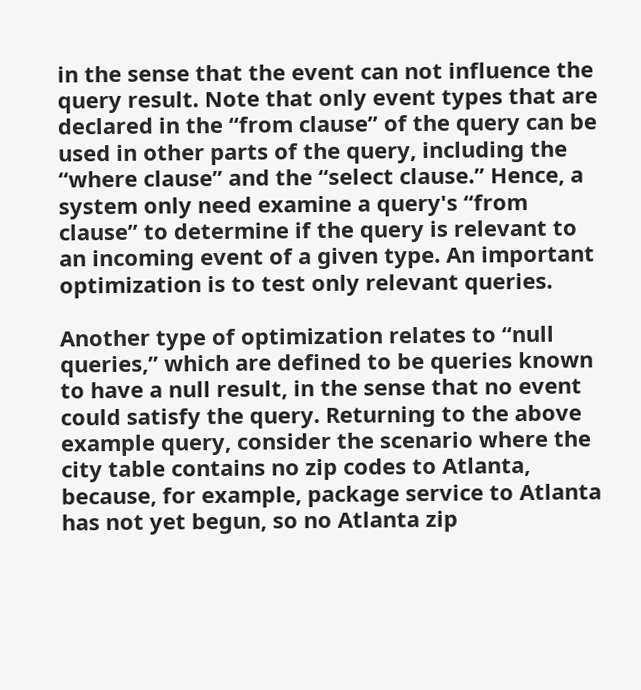in the sense that the event can not influence the query result. Note that only event types that are declared in the “from clause” of the query can be used in other parts of the query, including the “where clause” and the “select clause.” Hence, a system only need examine a query's “from clause” to determine if the query is relevant to an incoming event of a given type. An important optimization is to test only relevant queries.

Another type of optimization relates to “null queries,” which are defined to be queries known to have a null result, in the sense that no event could satisfy the query. Returning to the above example query, consider the scenario where the city table contains no zip codes to Atlanta, because, for example, package service to Atlanta has not yet begun, so no Atlanta zip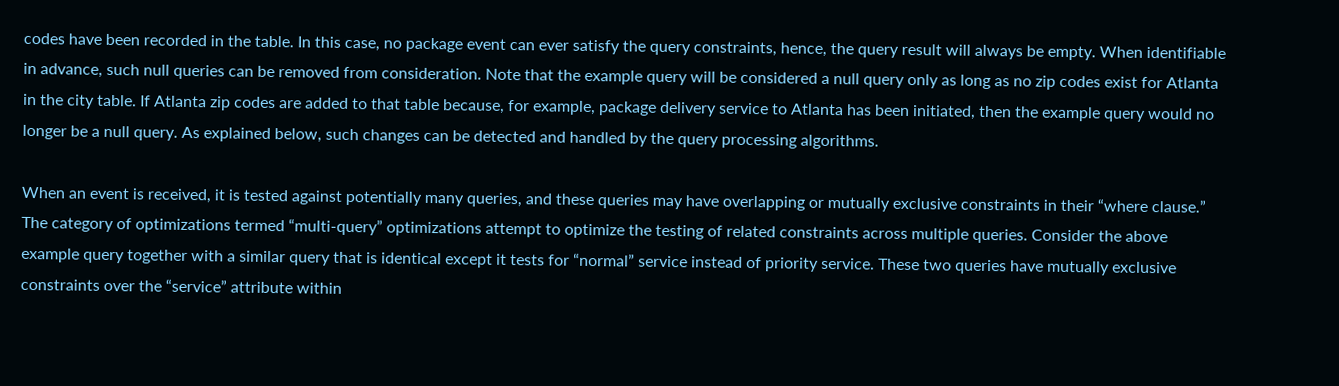codes have been recorded in the table. In this case, no package event can ever satisfy the query constraints, hence, the query result will always be empty. When identifiable in advance, such null queries can be removed from consideration. Note that the example query will be considered a null query only as long as no zip codes exist for Atlanta in the city table. If Atlanta zip codes are added to that table because, for example, package delivery service to Atlanta has been initiated, then the example query would no longer be a null query. As explained below, such changes can be detected and handled by the query processing algorithms.

When an event is received, it is tested against potentially many queries, and these queries may have overlapping or mutually exclusive constraints in their “where clause.” The category of optimizations termed “multi-query” optimizations attempt to optimize the testing of related constraints across multiple queries. Consider the above example query together with a similar query that is identical except it tests for “normal” service instead of priority service. These two queries have mutually exclusive constraints over the “service” attribute within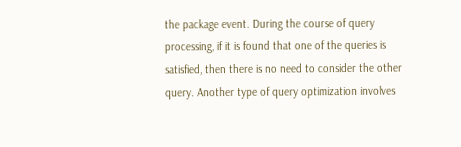the package event. During the course of query processing, if it is found that one of the queries is satisfied, then there is no need to consider the other query. Another type of query optimization involves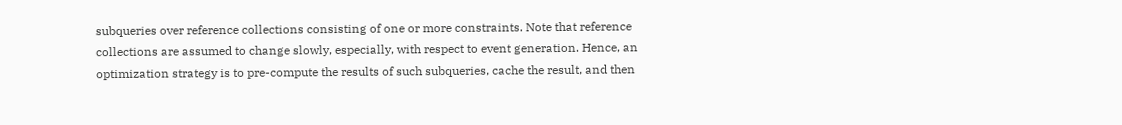subqueries over reference collections consisting of one or more constraints. Note that reference collections are assumed to change slowly, especially, with respect to event generation. Hence, an optimization strategy is to pre-compute the results of such subqueries, cache the result, and then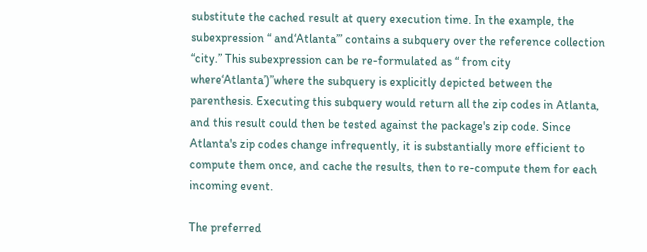substitute the cached result at query execution time. In the example, the subexpression “ and‘Atlanta’” contains a subquery over the reference collection “city.” This subexpression can be re-formulated as “ from city where‘Atlanta’)”where the subquery is explicitly depicted between the parenthesis. Executing this subquery would return all the zip codes in Atlanta, and this result could then be tested against the package's zip code. Since Atlanta's zip codes change infrequently, it is substantially more efficient to compute them once, and cache the results, then to re-compute them for each incoming event.

The preferred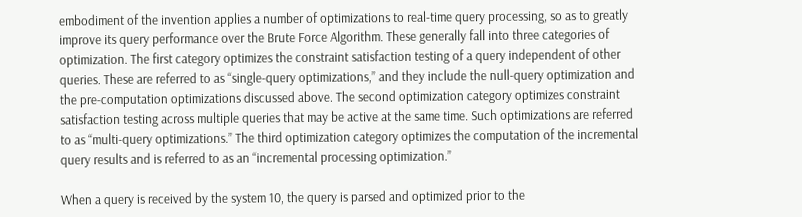embodiment of the invention applies a number of optimizations to real-time query processing, so as to greatly improve its query performance over the Brute Force Algorithm. These generally fall into three categories of optimization. The first category optimizes the constraint satisfaction testing of a query independent of other queries. These are referred to as “single-query optimizations,” and they include the null-query optimization and the pre-computation optimizations discussed above. The second optimization category optimizes constraint satisfaction testing across multiple queries that may be active at the same time. Such optimizations are referred to as “multi-query optimizations.” The third optimization category optimizes the computation of the incremental query results and is referred to as an “incremental processing optimization.”

When a query is received by the system 10, the query is parsed and optimized prior to the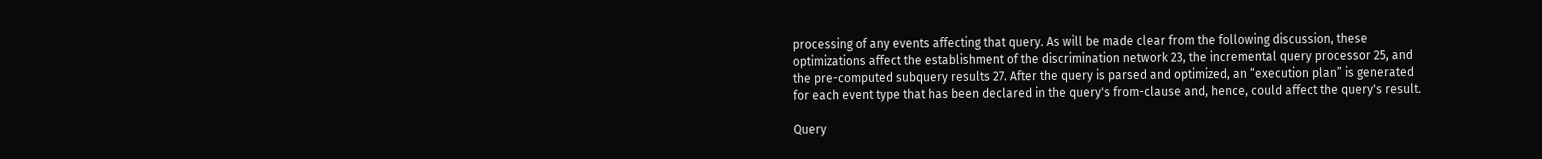processing of any events affecting that query. As will be made clear from the following discussion, these optimizations affect the establishment of the discrimination network 23, the incremental query processor 25, and the pre-computed subquery results 27. After the query is parsed and optimized, an “execution plan” is generated for each event type that has been declared in the query's from-clause and, hence, could affect the query's result.

Query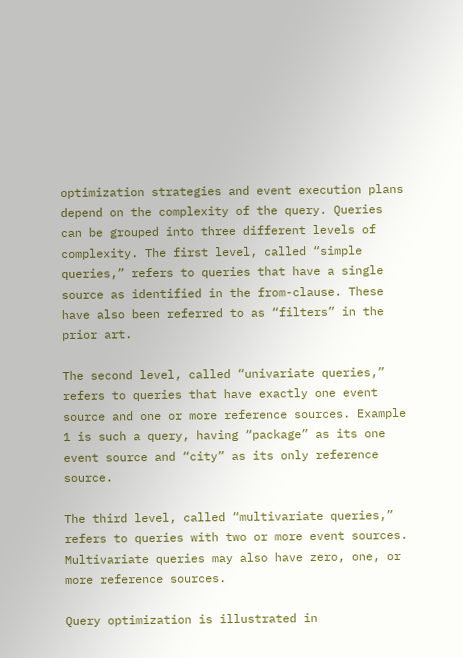optimization strategies and event execution plans depend on the complexity of the query. Queries can be grouped into three different levels of complexity. The first level, called “simple queries,” refers to queries that have a single source as identified in the from-clause. These have also been referred to as “filters” in the prior art.

The second level, called “univariate queries,” refers to queries that have exactly one event source and one or more reference sources. Example 1 is such a query, having “package” as its one event source and “city” as its only reference source.

The third level, called “multivariate queries,” refers to queries with two or more event sources. Multivariate queries may also have zero, one, or more reference sources.

Query optimization is illustrated in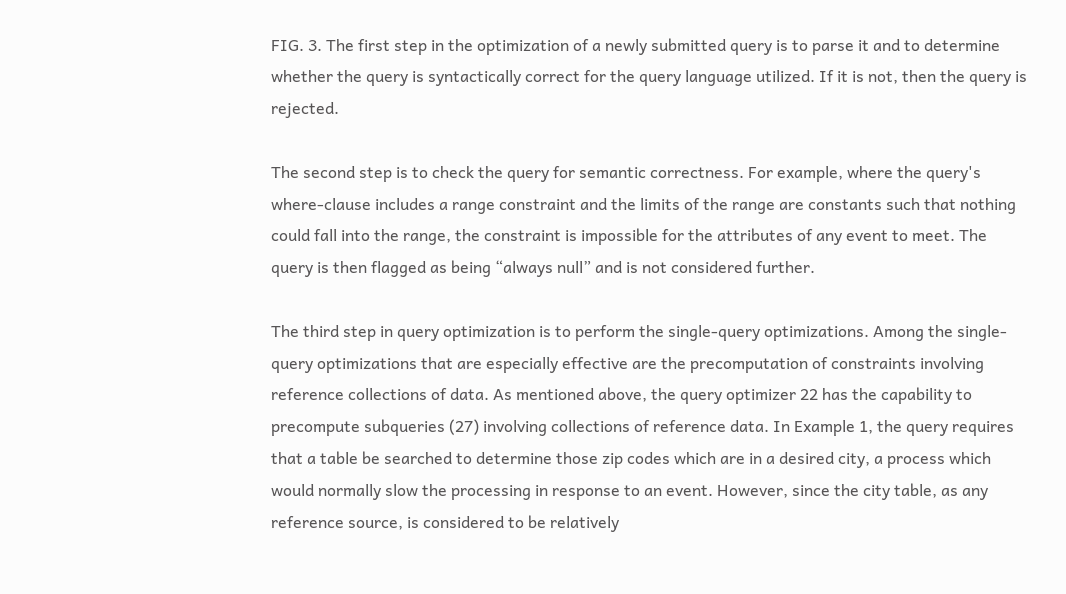FIG. 3. The first step in the optimization of a newly submitted query is to parse it and to determine whether the query is syntactically correct for the query language utilized. If it is not, then the query is rejected.

The second step is to check the query for semantic correctness. For example, where the query's where-clause includes a range constraint and the limits of the range are constants such that nothing could fall into the range, the constraint is impossible for the attributes of any event to meet. The query is then flagged as being “always null” and is not considered further.

The third step in query optimization is to perform the single-query optimizations. Among the single-query optimizations that are especially effective are the precomputation of constraints involving reference collections of data. As mentioned above, the query optimizer 22 has the capability to precompute subqueries (27) involving collections of reference data. In Example 1, the query requires that a table be searched to determine those zip codes which are in a desired city, a process which would normally slow the processing in response to an event. However, since the city table, as any reference source, is considered to be relatively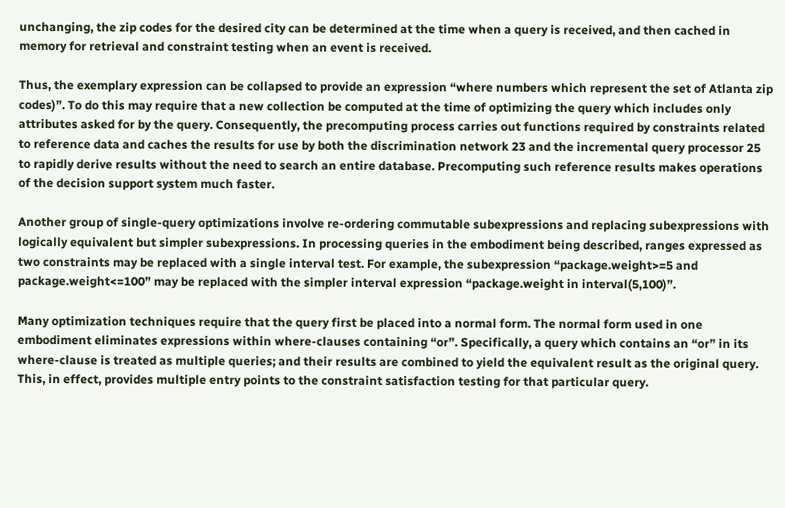unchanging, the zip codes for the desired city can be determined at the time when a query is received, and then cached in memory for retrieval and constraint testing when an event is received.

Thus, the exemplary expression can be collapsed to provide an expression “where numbers which represent the set of Atlanta zip codes)”. To do this may require that a new collection be computed at the time of optimizing the query which includes only attributes asked for by the query. Consequently, the precomputing process carries out functions required by constraints related to reference data and caches the results for use by both the discrimination network 23 and the incremental query processor 25 to rapidly derive results without the need to search an entire database. Precomputing such reference results makes operations of the decision support system much faster.

Another group of single-query optimizations involve re-ordering commutable subexpressions and replacing subexpressions with logically equivalent but simpler subexpressions. In processing queries in the embodiment being described, ranges expressed as two constraints may be replaced with a single interval test. For example, the subexpression “package.weight>=5 and package.weight<=100” may be replaced with the simpler interval expression “package.weight in interval(5,100)”.

Many optimization techniques require that the query first be placed into a normal form. The normal form used in one embodiment eliminates expressions within where-clauses containing “or”. Specifically, a query which contains an “or” in its where-clause is treated as multiple queries; and their results are combined to yield the equivalent result as the original query. This, in effect, provides multiple entry points to the constraint satisfaction testing for that particular query.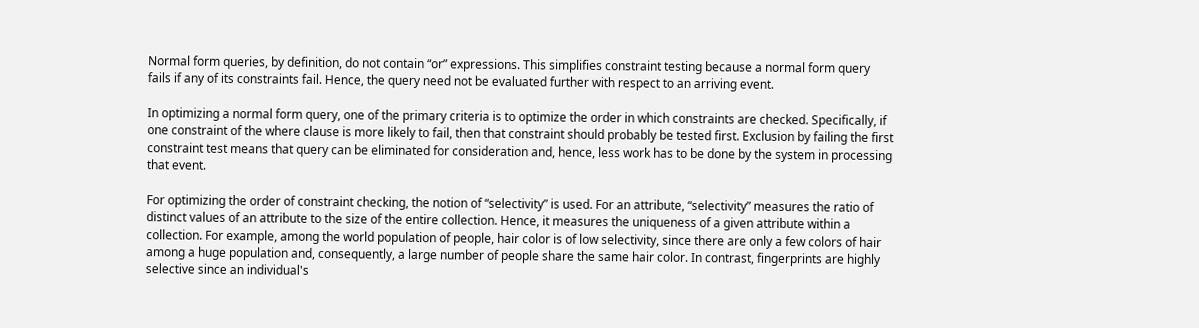Normal form queries, by definition, do not contain “or” expressions. This simplifies constraint testing because a normal form query fails if any of its constraints fail. Hence, the query need not be evaluated further with respect to an arriving event.

In optimizing a normal form query, one of the primary criteria is to optimize the order in which constraints are checked. Specifically, if one constraint of the where clause is more likely to fail, then that constraint should probably be tested first. Exclusion by failing the first constraint test means that query can be eliminated for consideration and, hence, less work has to be done by the system in processing that event.

For optimizing the order of constraint checking, the notion of “selectivity” is used. For an attribute, “selectivity” measures the ratio of distinct values of an attribute to the size of the entire collection. Hence, it measures the uniqueness of a given attribute within a collection. For example, among the world population of people, hair color is of low selectivity, since there are only a few colors of hair among a huge population and, consequently, a large number of people share the same hair color. In contrast, fingerprints are highly selective since an individual's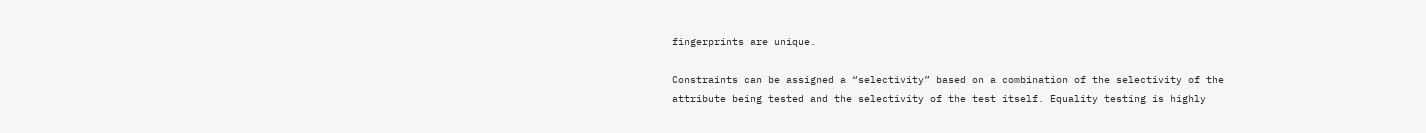fingerprints are unique.

Constraints can be assigned a “selectivity” based on a combination of the selectivity of the attribute being tested and the selectivity of the test itself. Equality testing is highly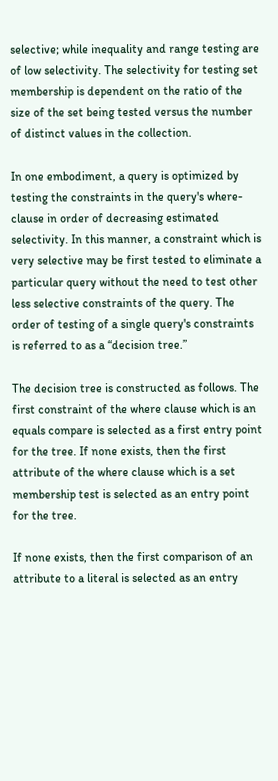selective; while inequality and range testing are of low selectivity. The selectivity for testing set membership is dependent on the ratio of the size of the set being tested versus the number of distinct values in the collection.

In one embodiment, a query is optimized by testing the constraints in the query's where-clause in order of decreasing estimated selectivity. In this manner, a constraint which is very selective may be first tested to eliminate a particular query without the need to test other less selective constraints of the query. The order of testing of a single query's constraints is referred to as a “decision tree.”

The decision tree is constructed as follows. The first constraint of the where clause which is an equals compare is selected as a first entry point for the tree. If none exists, then the first attribute of the where clause which is a set membership test is selected as an entry point for the tree.

If none exists, then the first comparison of an attribute to a literal is selected as an entry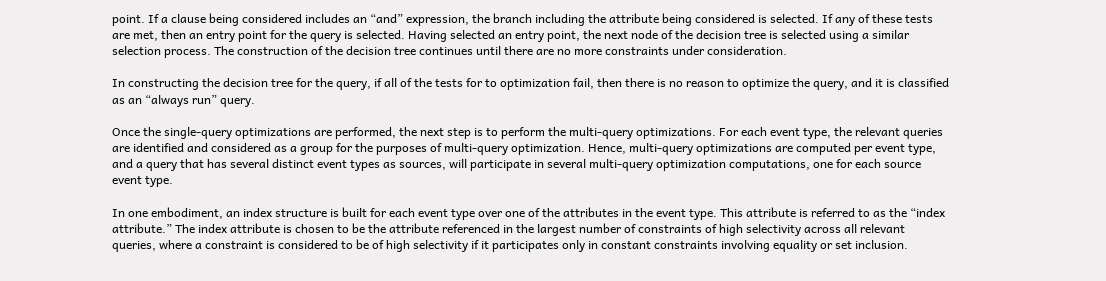point. If a clause being considered includes an “and” expression, the branch including the attribute being considered is selected. If any of these tests are met, then an entry point for the query is selected. Having selected an entry point, the next node of the decision tree is selected using a similar selection process. The construction of the decision tree continues until there are no more constraints under consideration.

In constructing the decision tree for the query, if all of the tests for to optimization fail, then there is no reason to optimize the query, and it is classified as an “always run” query.

Once the single-query optimizations are performed, the next step is to perform the multi-query optimizations. For each event type, the relevant queries are identified and considered as a group for the purposes of multi-query optimization. Hence, multi-query optimizations are computed per event type, and a query that has several distinct event types as sources, will participate in several multi-query optimization computations, one for each source event type.

In one embodiment, an index structure is built for each event type over one of the attributes in the event type. This attribute is referred to as the “index attribute.” The index attribute is chosen to be the attribute referenced in the largest number of constraints of high selectivity across all relevant queries, where a constraint is considered to be of high selectivity if it participates only in constant constraints involving equality or set inclusion.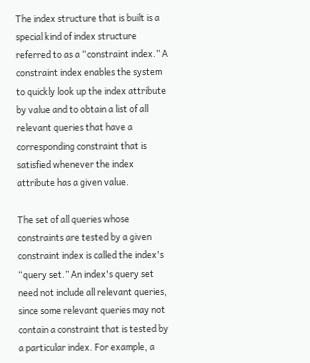The index structure that is built is a special kind of index structure referred to as a “constraint index.” A constraint index enables the system to quickly look up the index attribute by value and to obtain a list of all relevant queries that have a corresponding constraint that is satisfied whenever the index attribute has a given value.

The set of all queries whose constraints are tested by a given constraint index is called the index's “query set.” An index's query set need not include all relevant queries, since some relevant queries may not contain a constraint that is tested by a particular index. For example, a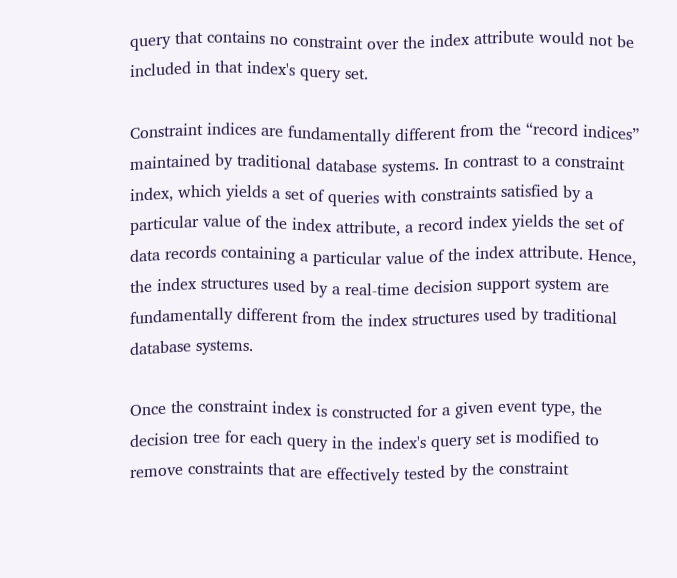query that contains no constraint over the index attribute would not be included in that index's query set.

Constraint indices are fundamentally different from the “record indices” maintained by traditional database systems. In contrast to a constraint index, which yields a set of queries with constraints satisfied by a particular value of the index attribute, a record index yields the set of data records containing a particular value of the index attribute. Hence, the index structures used by a real-time decision support system are fundamentally different from the index structures used by traditional database systems.

Once the constraint index is constructed for a given event type, the decision tree for each query in the index's query set is modified to remove constraints that are effectively tested by the constraint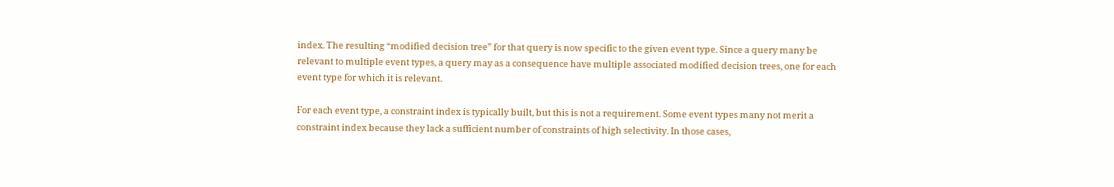index. The resulting “modified decision tree” for that query is now specific to the given event type. Since a query many be relevant to multiple event types, a query may as a consequence have multiple associated modified decision trees, one for each event type for which it is relevant.

For each event type, a constraint index is typically built, but this is not a requirement. Some event types many not merit a constraint index because they lack a sufficient number of constraints of high selectivity. In those cases,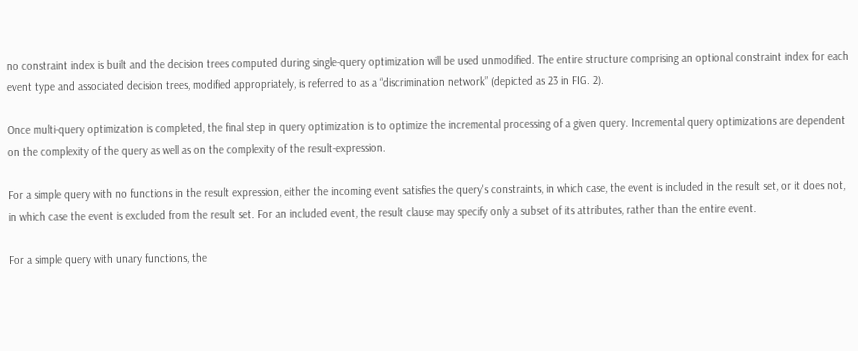no constraint index is built and the decision trees computed during single-query optimization will be used unmodified. The entire structure comprising an optional constraint index for each event type and associated decision trees, modified appropriately, is referred to as a “discrimination network” (depicted as 23 in FIG. 2).

Once multi-query optimization is completed, the final step in query optimization is to optimize the incremental processing of a given query. Incremental query optimizations are dependent on the complexity of the query as well as on the complexity of the result-expression.

For a simple query with no functions in the result expression, either the incoming event satisfies the query's constraints, in which case, the event is included in the result set, or it does not, in which case the event is excluded from the result set. For an included event, the result clause may specify only a subset of its attributes, rather than the entire event.

For a simple query with unary functions, the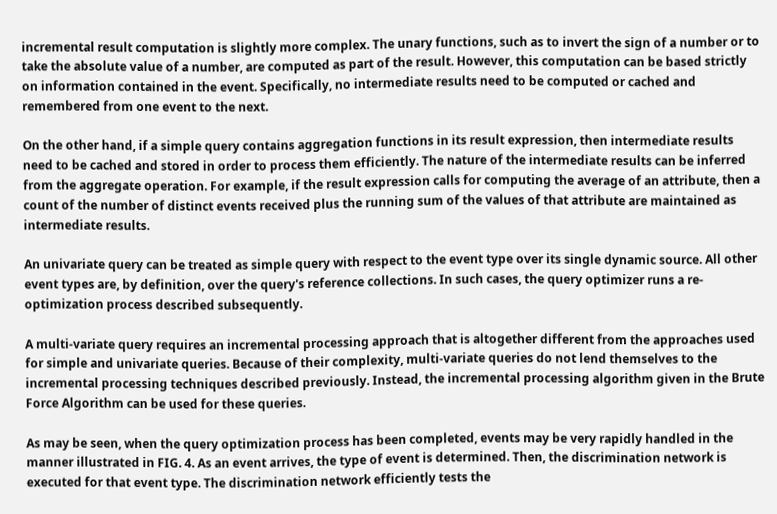incremental result computation is slightly more complex. The unary functions, such as to invert the sign of a number or to take the absolute value of a number, are computed as part of the result. However, this computation can be based strictly on information contained in the event. Specifically, no intermediate results need to be computed or cached and remembered from one event to the next.

On the other hand, if a simple query contains aggregation functions in its result expression, then intermediate results need to be cached and stored in order to process them efficiently. The nature of the intermediate results can be inferred from the aggregate operation. For example, if the result expression calls for computing the average of an attribute, then a count of the number of distinct events received plus the running sum of the values of that attribute are maintained as intermediate results.

An univariate query can be treated as simple query with respect to the event type over its single dynamic source. All other event types are, by definition, over the query's reference collections. In such cases, the query optimizer runs a re-optimization process described subsequently.

A multi-variate query requires an incremental processing approach that is altogether different from the approaches used for simple and univariate queries. Because of their complexity, multi-variate queries do not lend themselves to the incremental processing techniques described previously. Instead, the incremental processing algorithm given in the Brute Force Algorithm can be used for these queries.

As may be seen, when the query optimization process has been completed, events may be very rapidly handled in the manner illustrated in FIG. 4. As an event arrives, the type of event is determined. Then, the discrimination network is executed for that event type. The discrimination network efficiently tests the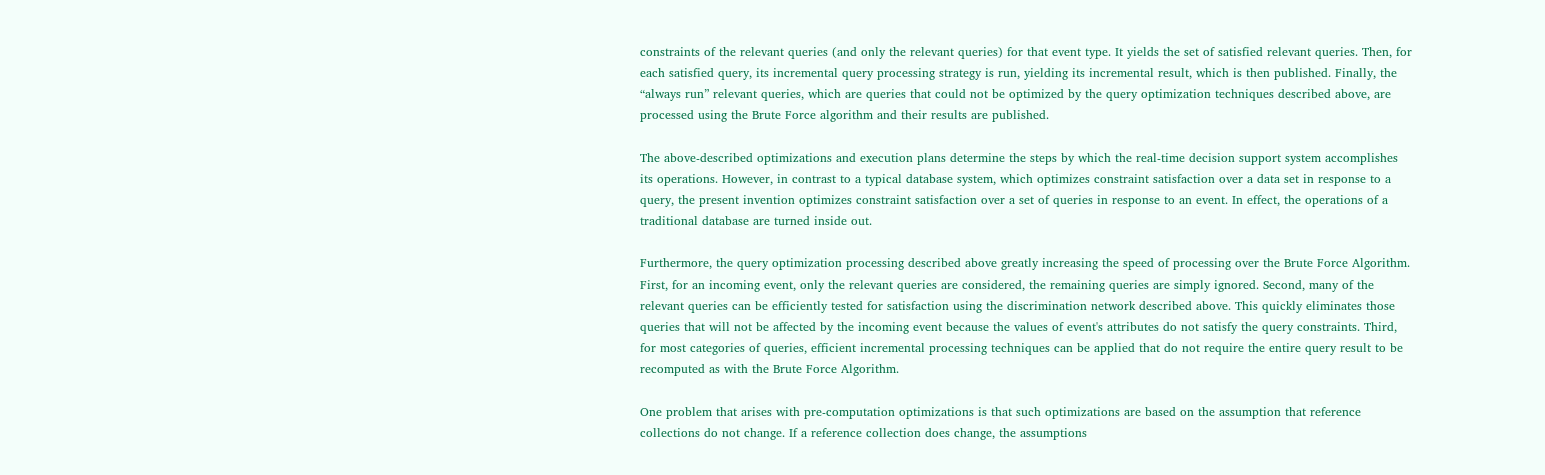constraints of the relevant queries (and only the relevant queries) for that event type. It yields the set of satisfied relevant queries. Then, for each satisfied query, its incremental query processing strategy is run, yielding its incremental result, which is then published. Finally, the “always run” relevant queries, which are queries that could not be optimized by the query optimization techniques described above, are processed using the Brute Force algorithm and their results are published.

The above-described optimizations and execution plans determine the steps by which the real-time decision support system accomplishes its operations. However, in contrast to a typical database system, which optimizes constraint satisfaction over a data set in response to a query, the present invention optimizes constraint satisfaction over a set of queries in response to an event. In effect, the operations of a traditional database are turned inside out.

Furthermore, the query optimization processing described above greatly increasing the speed of processing over the Brute Force Algorithm. First, for an incoming event, only the relevant queries are considered, the remaining queries are simply ignored. Second, many of the relevant queries can be efficiently tested for satisfaction using the discrimination network described above. This quickly eliminates those queries that will not be affected by the incoming event because the values of event's attributes do not satisfy the query constraints. Third, for most categories of queries, efficient incremental processing techniques can be applied that do not require the entire query result to be recomputed as with the Brute Force Algorithm.

One problem that arises with pre-computation optimizations is that such optimizations are based on the assumption that reference collections do not change. If a reference collection does change, the assumptions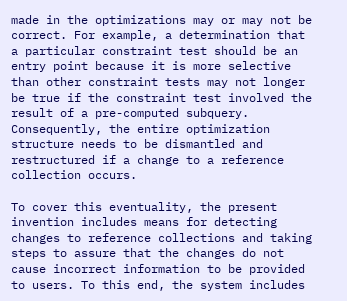made in the optimizations may or may not be correct. For example, a determination that a particular constraint test should be an entry point because it is more selective than other constraint tests may not longer be true if the constraint test involved the result of a pre-computed subquery. Consequently, the entire optimization structure needs to be dismantled and restructured if a change to a reference collection occurs.

To cover this eventuality, the present invention includes means for detecting changes to reference collections and taking steps to assure that the changes do not cause incorrect information to be provided to users. To this end, the system includes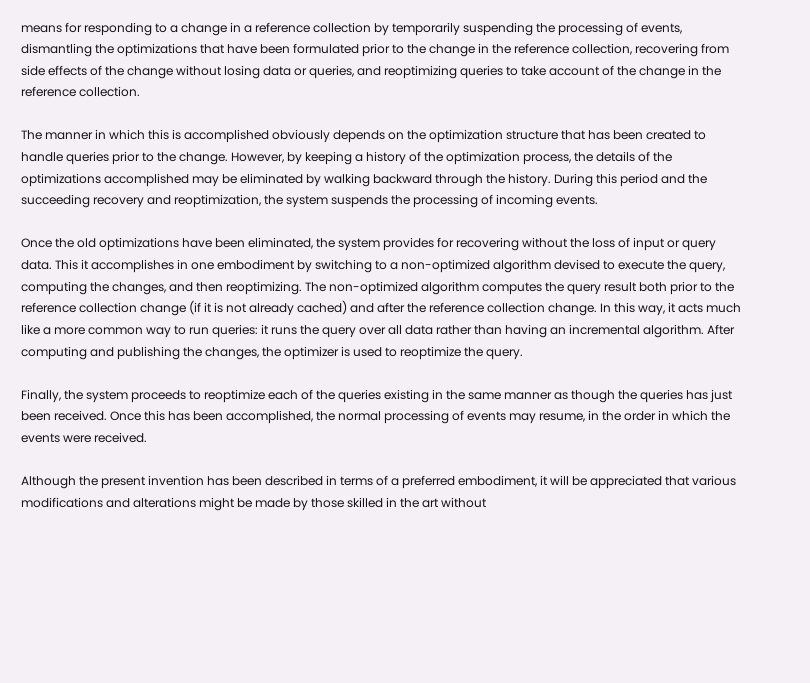means for responding to a change in a reference collection by temporarily suspending the processing of events, dismantling the optimizations that have been formulated prior to the change in the reference collection, recovering from side effects of the change without losing data or queries, and reoptimizing queries to take account of the change in the reference collection.

The manner in which this is accomplished obviously depends on the optimization structure that has been created to handle queries prior to the change. However, by keeping a history of the optimization process, the details of the optimizations accomplished may be eliminated by walking backward through the history. During this period and the succeeding recovery and reoptimization, the system suspends the processing of incoming events.

Once the old optimizations have been eliminated, the system provides for recovering without the loss of input or query data. This it accomplishes in one embodiment by switching to a non-optimized algorithm devised to execute the query, computing the changes, and then reoptimizing. The non-optimized algorithm computes the query result both prior to the reference collection change (if it is not already cached) and after the reference collection change. In this way, it acts much like a more common way to run queries: it runs the query over all data rather than having an incremental algorithm. After computing and publishing the changes, the optimizer is used to reoptimize the query.

Finally, the system proceeds to reoptimize each of the queries existing in the same manner as though the queries has just been received. Once this has been accomplished, the normal processing of events may resume, in the order in which the events were received.

Although the present invention has been described in terms of a preferred embodiment, it will be appreciated that various modifications and alterations might be made by those skilled in the art without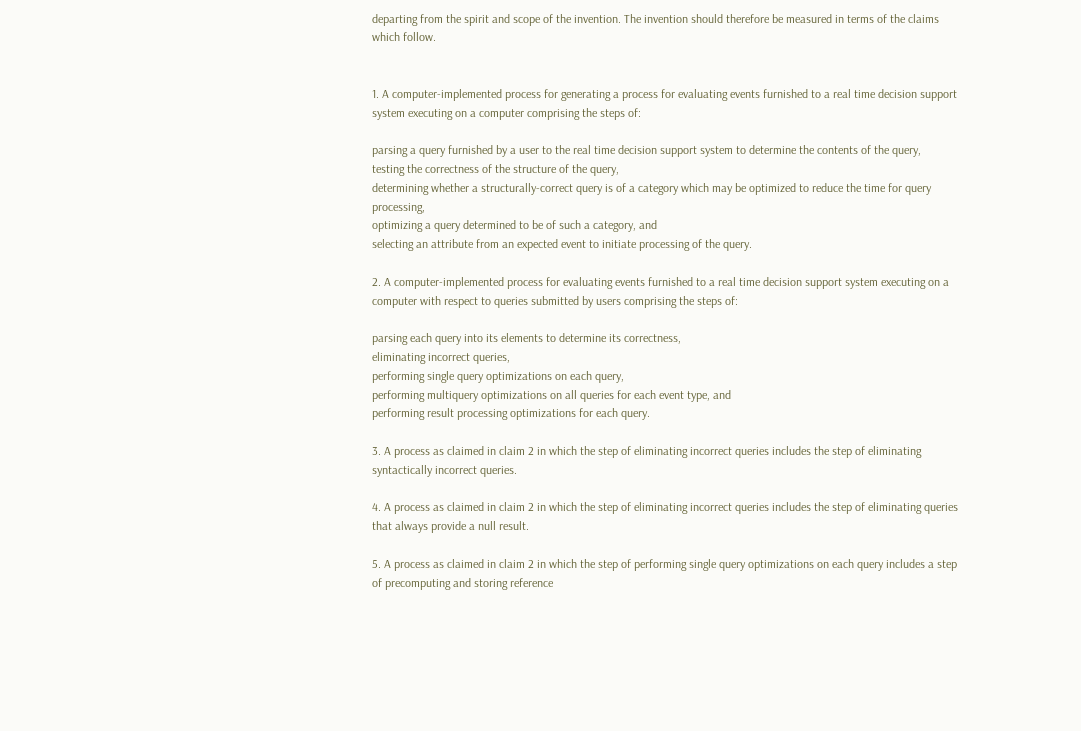departing from the spirit and scope of the invention. The invention should therefore be measured in terms of the claims which follow.


1. A computer-implemented process for generating a process for evaluating events furnished to a real time decision support system executing on a computer comprising the steps of:

parsing a query furnished by a user to the real time decision support system to determine the contents of the query,
testing the correctness of the structure of the query,
determining whether a structurally-correct query is of a category which may be optimized to reduce the time for query processing,
optimizing a query determined to be of such a category, and
selecting an attribute from an expected event to initiate processing of the query.

2. A computer-implemented process for evaluating events furnished to a real time decision support system executing on a computer with respect to queries submitted by users comprising the steps of:

parsing each query into its elements to determine its correctness,
eliminating incorrect queries,
performing single query optimizations on each query,
performing multiquery optimizations on all queries for each event type, and
performing result processing optimizations for each query.

3. A process as claimed in claim 2 in which the step of eliminating incorrect queries includes the step of eliminating syntactically incorrect queries.

4. A process as claimed in claim 2 in which the step of eliminating incorrect queries includes the step of eliminating queries that always provide a null result.

5. A process as claimed in claim 2 in which the step of performing single query optimizations on each query includes a step of precomputing and storing reference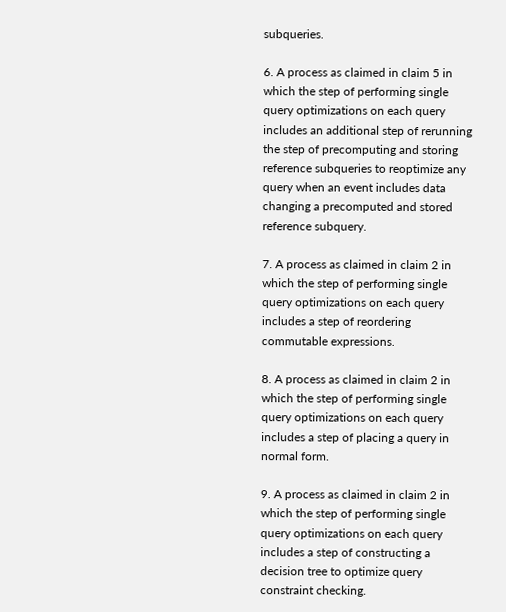subqueries.

6. A process as claimed in claim 5 in which the step of performing single query optimizations on each query includes an additional step of rerunning the step of precomputing and storing reference subqueries to reoptimize any query when an event includes data changing a precomputed and stored reference subquery.

7. A process as claimed in claim 2 in which the step of performing single query optimizations on each query includes a step of reordering commutable expressions.

8. A process as claimed in claim 2 in which the step of performing single query optimizations on each query includes a step of placing a query in normal form.

9. A process as claimed in claim 2 in which the step of performing single query optimizations on each query includes a step of constructing a decision tree to optimize query constraint checking.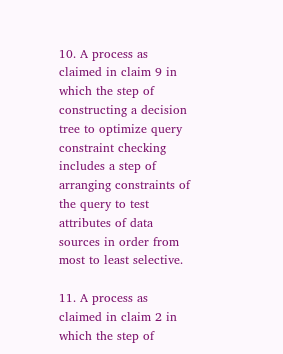10. A process as claimed in claim 9 in which the step of constructing a decision tree to optimize query constraint checking includes a step of arranging constraints of the query to test attributes of data sources in order from most to least selective.

11. A process as claimed in claim 2 in which the step of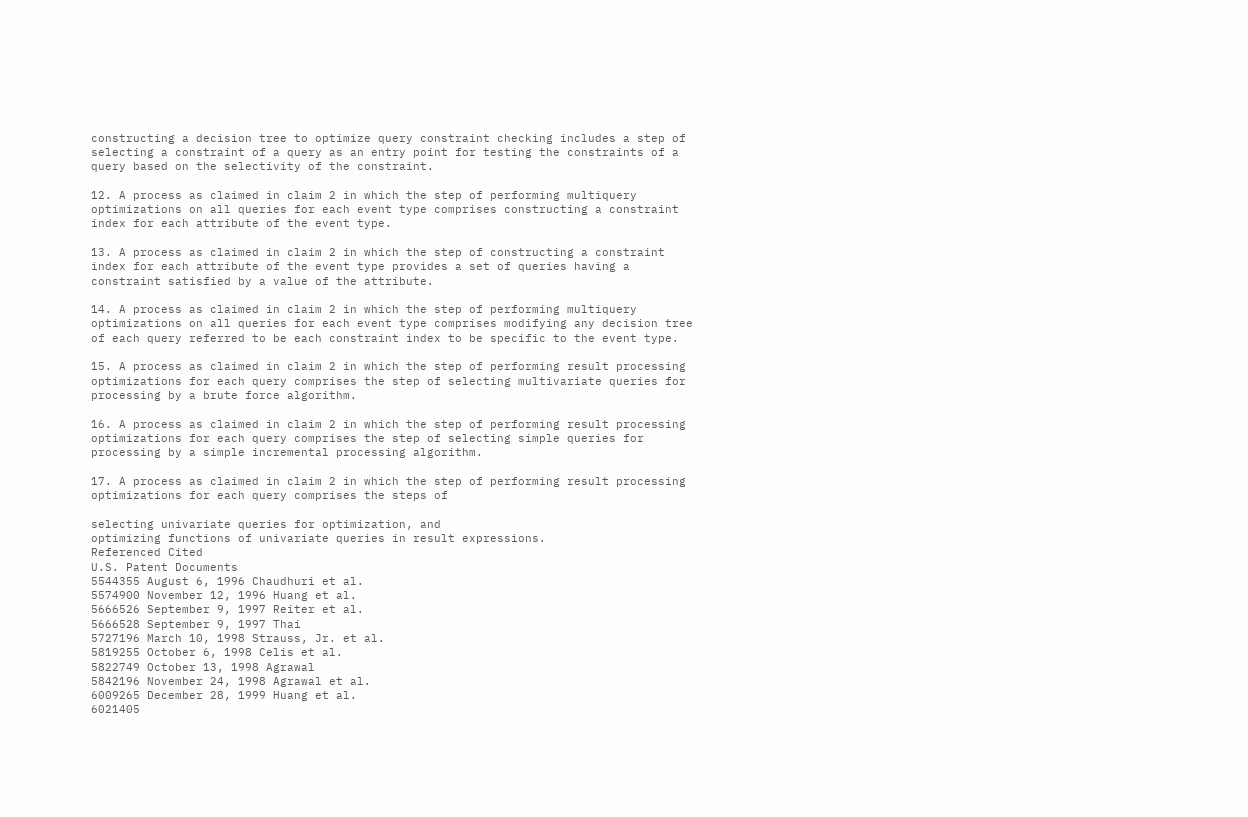constructing a decision tree to optimize query constraint checking includes a step of selecting a constraint of a query as an entry point for testing the constraints of a query based on the selectivity of the constraint.

12. A process as claimed in claim 2 in which the step of performing multiquery optimizations on all queries for each event type comprises constructing a constraint index for each attribute of the event type.

13. A process as claimed in claim 2 in which the step of constructing a constraint index for each attribute of the event type provides a set of queries having a constraint satisfied by a value of the attribute.

14. A process as claimed in claim 2 in which the step of performing multiquery optimizations on all queries for each event type comprises modifying any decision tree of each query referred to be each constraint index to be specific to the event type.

15. A process as claimed in claim 2 in which the step of performing result processing optimizations for each query comprises the step of selecting multivariate queries for processing by a brute force algorithm.

16. A process as claimed in claim 2 in which the step of performing result processing optimizations for each query comprises the step of selecting simple queries for processing by a simple incremental processing algorithm.

17. A process as claimed in claim 2 in which the step of performing result processing optimizations for each query comprises the steps of

selecting univariate queries for optimization, and
optimizing functions of univariate queries in result expressions.
Referenced Cited
U.S. Patent Documents
5544355 August 6, 1996 Chaudhuri et al.
5574900 November 12, 1996 Huang et al.
5666526 September 9, 1997 Reiter et al.
5666528 September 9, 1997 Thai
5727196 March 10, 1998 Strauss, Jr. et al.
5819255 October 6, 1998 Celis et al.
5822749 October 13, 1998 Agrawal
5842196 November 24, 1998 Agrawal et al.
6009265 December 28, 1999 Huang et al.
6021405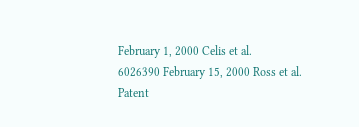February 1, 2000 Celis et al.
6026390 February 15, 2000 Ross et al.
Patent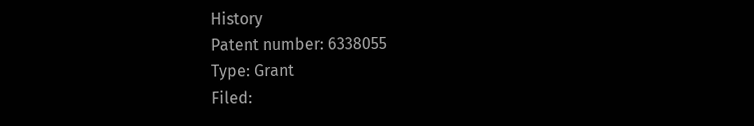History
Patent number: 6338055
Type: Grant
Filed: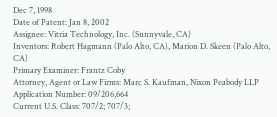Dec 7, 1998
Date of Patent: Jan 8, 2002
Assignee: Vitria Technology, Inc. (Sunnyvale, CA)
Inventors: Robert Hagmann (Palo Alto, CA), Marion D. Skeen (Palo Alto, CA)
Primary Examiner: Frantz Coby
Attorney, Agent or Law Firms: Marc S. Kaufman, Nixon Peabody LLP
Application Number: 09/206,664
Current U.S. Class: 707/2; 707/3;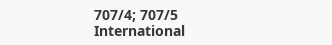707/4; 707/5
International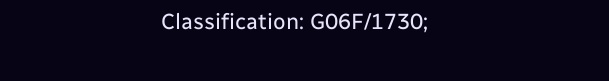Classification: G06F/1730;